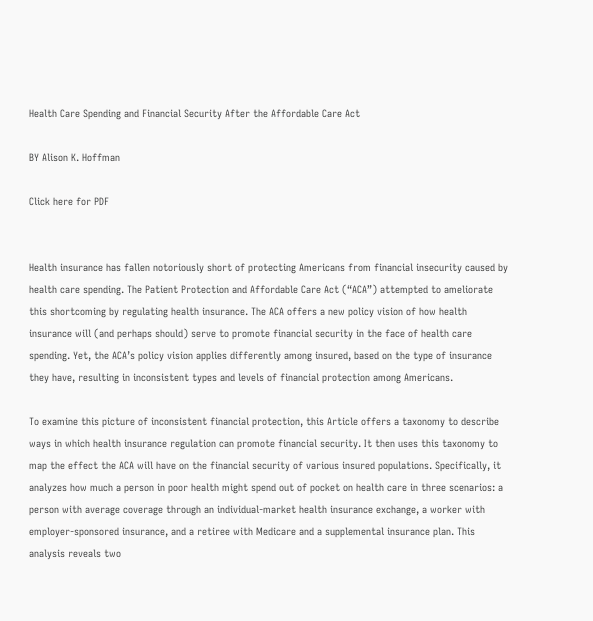Health Care Spending and Financial Security After the Affordable Care Act

BY Alison K. Hoffman

Click here for PDF


Health insurance has fallen notoriously short of protecting Americans from financial insecurity caused by health care spending. The Patient Protection and Affordable Care Act (“ACA”) attempted to ameliorate this shortcoming by regulating health insurance. The ACA offers a new policy vision of how health insurance will (and perhaps should) serve to promote financial security in the face of health care spending. Yet, the ACA’s policy vision applies differently among insured, based on the type of insurance they have, resulting in inconsistent types and levels of financial protection among Americans.

To examine this picture of inconsistent financial protection, this Article offers a taxonomy to describe ways in which health insurance regulation can promote financial security. It then uses this taxonomy to map the effect the ACA will have on the financial security of various insured populations. Specifically, it analyzes how much a person in poor health might spend out of pocket on health care in three scenarios: a person with average coverage through an individual-market health insurance exchange, a worker with employer-sponsored insurance, and a retiree with Medicare and a supplemental insurance plan. This analysis reveals two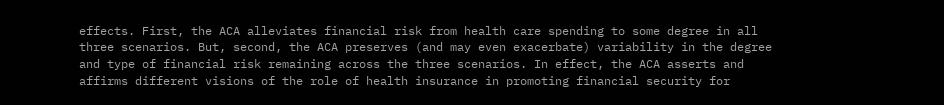effects. First, the ACA alleviates financial risk from health care spending to some degree in all three scenarios. But, second, the ACA preserves (and may even exacerbate) variability in the degree and type of financial risk remaining across the three scenarios. In effect, the ACA asserts and affirms different visions of the role of health insurance in promoting financial security for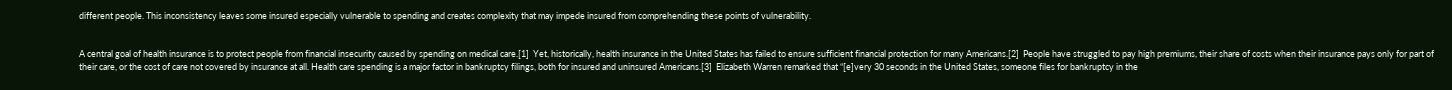different people. This inconsistency leaves some insured especially vulnerable to spending and creates complexity that may impede insured from comprehending these points of vulnerability.


A central goal of health insurance is to protect people from financial insecurity caused by spending on medical care.[1]  Yet, historically, health insurance in the United States has failed to ensure sufficient financial protection for many Americans.[2]  People have struggled to pay high premiums, their share of costs when their insurance pays only for part of their care, or the cost of care not covered by insurance at all. Health care spending is a major factor in bankruptcy filings, both for insured and uninsured Americans.[3]  Elizabeth Warren remarked that “[e]very 30 seconds in the United States, someone files for bankruptcy in the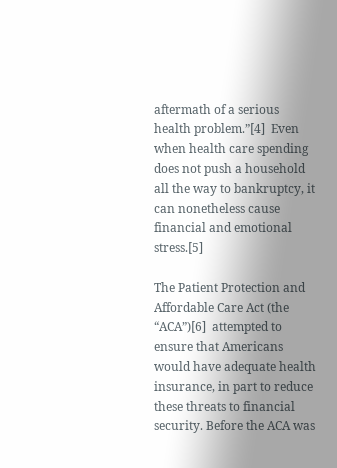aftermath of a serious health problem.”[4]  Even when health care spending does not push a household all the way to bankruptcy, it can nonetheless cause financial and emotional stress.[5]

The Patient Protection and Affordable Care Act (the “ACA”)[6]  attempted to ensure that Americans would have adequate health insurance, in part to reduce these threats to financial security. Before the ACA was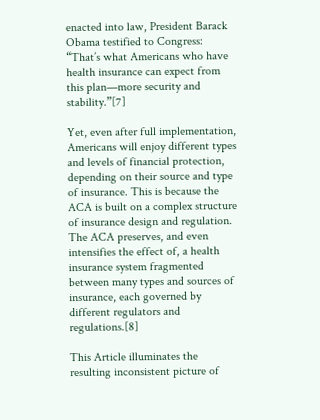enacted into law, President Barack Obama testified to Congress: “That’s what Americans who have health insurance can expect from this plan—more security and stability.”[7]

Yet, even after full implementation, Americans will enjoy different types and levels of financial protection, depending on their source and type of insurance. This is because the ACA is built on a complex structure of insurance design and regulation. The ACA preserves, and even intensifies the effect of, a health insurance system fragmented between many types and sources of insurance, each governed by different regulators and regulations.[8]

This Article illuminates the resulting inconsistent picture of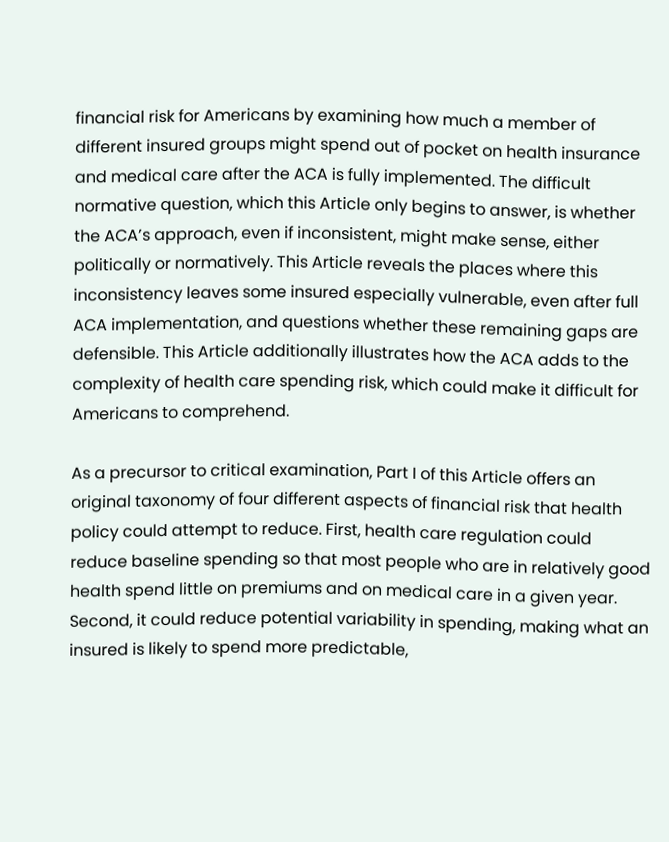financial risk for Americans by examining how much a member of different insured groups might spend out of pocket on health insurance and medical care after the ACA is fully implemented. The difficult normative question, which this Article only begins to answer, is whether the ACA’s approach, even if inconsistent, might make sense, either politically or normatively. This Article reveals the places where this inconsistency leaves some insured especially vulnerable, even after full ACA implementation, and questions whether these remaining gaps are defensible. This Article additionally illustrates how the ACA adds to the complexity of health care spending risk, which could make it difficult for Americans to comprehend.

As a precursor to critical examination, Part I of this Article offers an original taxonomy of four different aspects of financial risk that health policy could attempt to reduce. First, health care regulation could reduce baseline spending so that most people who are in relatively good health spend little on premiums and on medical care in a given year. Second, it could reduce potential variability in spending, making what an insured is likely to spend more predictable,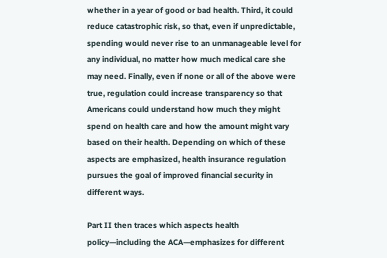whether in a year of good or bad health. Third, it could reduce catastrophic risk, so that, even if unpredictable, spending would never rise to an unmanageable level for any individual, no matter how much medical care she may need. Finally, even if none or all of the above were true, regulation could increase transparency so that Americans could understand how much they might spend on health care and how the amount might vary based on their health. Depending on which of these aspects are emphasized, health insurance regulation pursues the goal of improved financial security in different ways.

Part II then traces which aspects health policy—including the ACA—emphasizes for different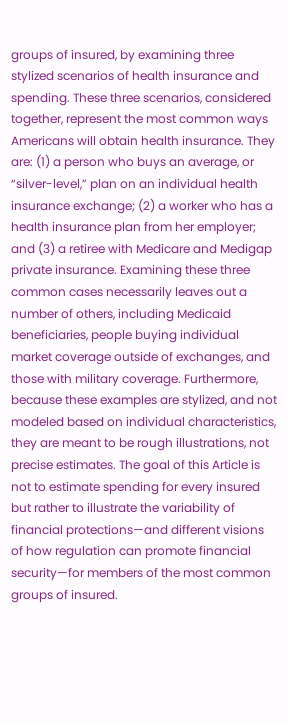groups of insured, by examining three stylized scenarios of health insurance and spending. These three scenarios, considered together, represent the most common ways Americans will obtain health insurance. They are: (1) a person who buys an average, or “silver-level,” plan on an individual health insurance exchange; (2) a worker who has a health insurance plan from her employer; and (3) a retiree with Medicare and Medigap private insurance. Examining these three common cases necessarily leaves out a number of others, including Medicaid beneficiaries, people buying individual market coverage outside of exchanges, and those with military coverage. Furthermore, because these examples are stylized, and not modeled based on individual characteristics, they are meant to be rough illustrations, not precise estimates. The goal of this Article is not to estimate spending for every insured but rather to illustrate the variability of financial protections—and different visions of how regulation can promote financial security—for members of the most common groups of insured.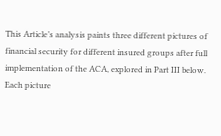This Article’s analysis paints three different pictures of financial security for different insured groups after full implementation of the ACA, explored in Part III below. Each picture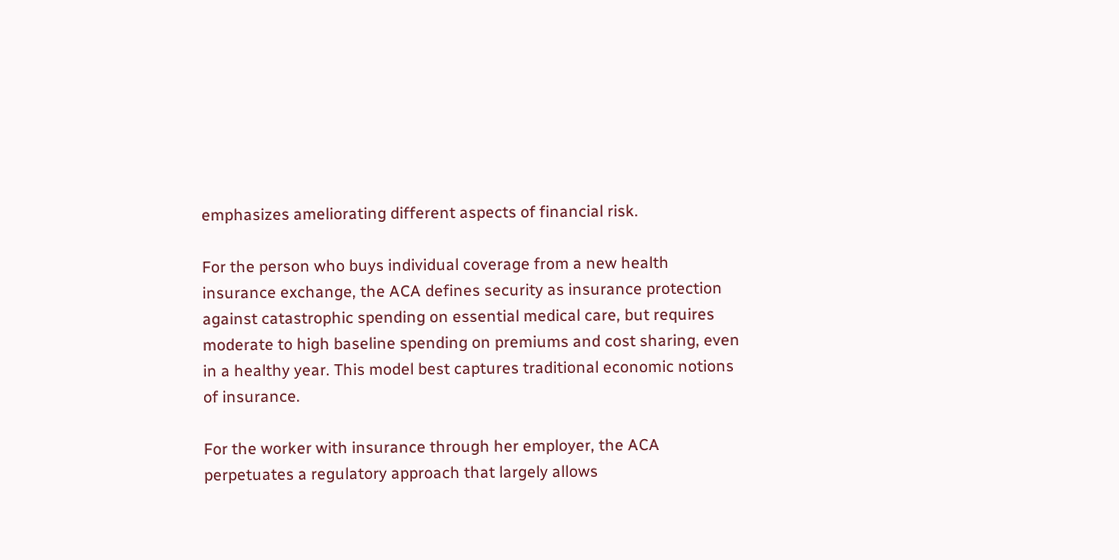emphasizes ameliorating different aspects of financial risk.

For the person who buys individual coverage from a new health insurance exchange, the ACA defines security as insurance protection against catastrophic spending on essential medical care, but requires moderate to high baseline spending on premiums and cost sharing, even in a healthy year. This model best captures traditional economic notions of insurance.

For the worker with insurance through her employer, the ACA perpetuates a regulatory approach that largely allows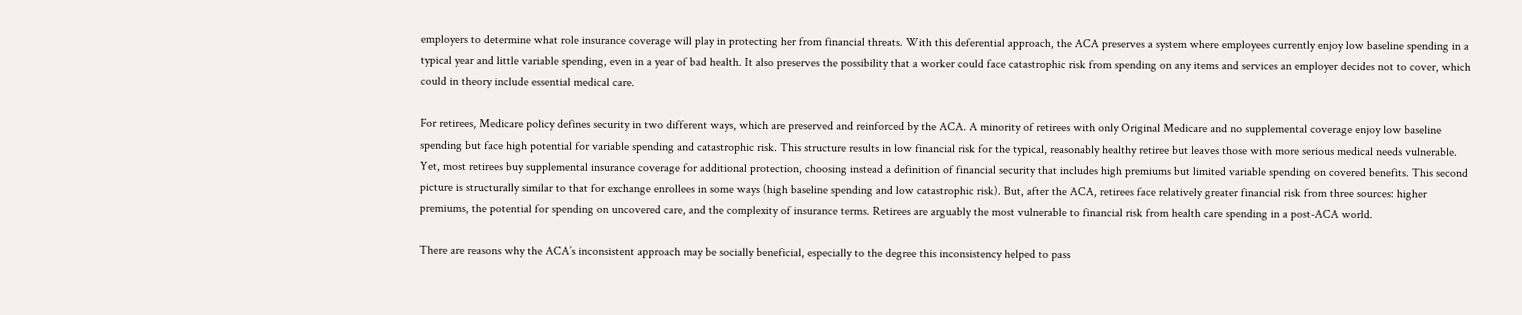employers to determine what role insurance coverage will play in protecting her from financial threats. With this deferential approach, the ACA preserves a system where employees currently enjoy low baseline spending in a typical year and little variable spending, even in a year of bad health. It also preserves the possibility that a worker could face catastrophic risk from spending on any items and services an employer decides not to cover, which could in theory include essential medical care.

For retirees, Medicare policy defines security in two different ways, which are preserved and reinforced by the ACA. A minority of retirees with only Original Medicare and no supplemental coverage enjoy low baseline spending but face high potential for variable spending and catastrophic risk. This structure results in low financial risk for the typical, reasonably healthy retiree but leaves those with more serious medical needs vulnerable. Yet, most retirees buy supplemental insurance coverage for additional protection, choosing instead a definition of financial security that includes high premiums but limited variable spending on covered benefits. This second picture is structurally similar to that for exchange enrollees in some ways (high baseline spending and low catastrophic risk). But, after the ACA, retirees face relatively greater financial risk from three sources: higher premiums, the potential for spending on uncovered care, and the complexity of insurance terms. Retirees are arguably the most vulnerable to financial risk from health care spending in a post-ACA world.

There are reasons why the ACA’s inconsistent approach may be socially beneficial, especially to the degree this inconsistency helped to pass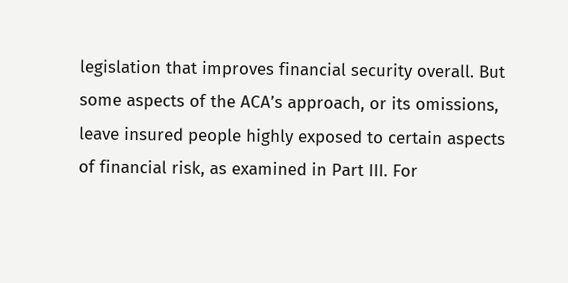legislation that improves financial security overall. But some aspects of the ACA’s approach, or its omissions, leave insured people highly exposed to certain aspects of financial risk, as examined in Part III. For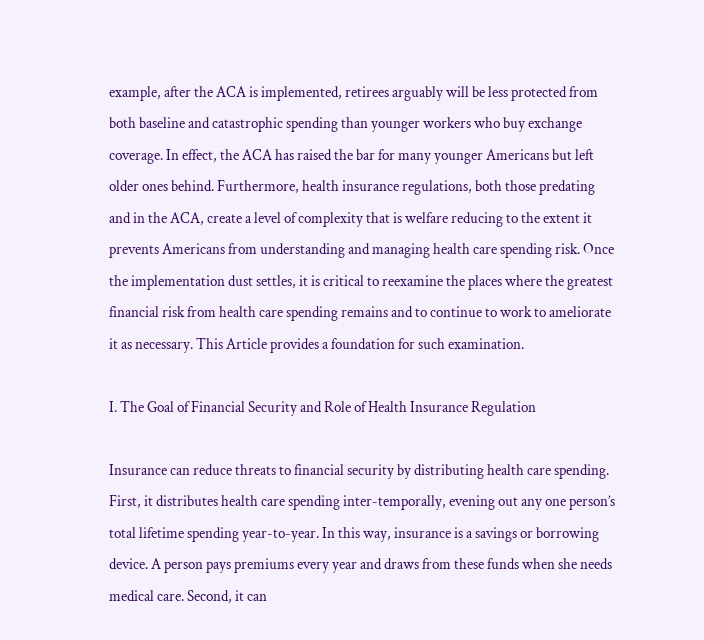example, after the ACA is implemented, retirees arguably will be less protected from both baseline and catastrophic spending than younger workers who buy exchange coverage. In effect, the ACA has raised the bar for many younger Americans but left older ones behind. Furthermore, health insurance regulations, both those predating and in the ACA, create a level of complexity that is welfare reducing to the extent it prevents Americans from understanding and managing health care spending risk. Once the implementation dust settles, it is critical to reexamine the places where the greatest financial risk from health care spending remains and to continue to work to ameliorate it as necessary. This Article provides a foundation for such examination.

I. The Goal of Financial Security and Role of Health Insurance Regulation

Insurance can reduce threats to financial security by distributing health care spending. First, it distributes health care spending inter-temporally, evening out any one person’s total lifetime spending year-to-year. In this way, insurance is a savings or borrowing device. A person pays premiums every year and draws from these funds when she needs medical care. Second, it can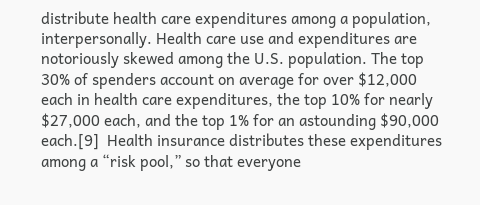distribute health care expenditures among a population, interpersonally. Health care use and expenditures are notoriously skewed among the U.S. population. The top 30% of spenders account on average for over $12,000 each in health care expenditures, the top 10% for nearly $27,000 each, and the top 1% for an astounding $90,000 each.[9]  Health insurance distributes these expenditures among a “risk pool,” so that everyone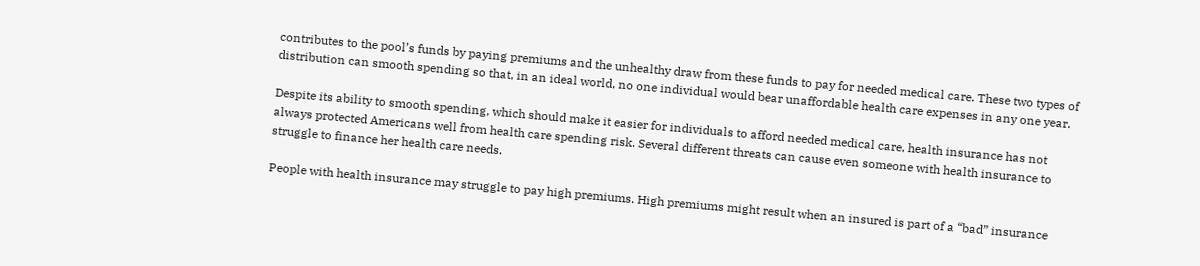contributes to the pool’s funds by paying premiums and the unhealthy draw from these funds to pay for needed medical care. These two types of distribution can smooth spending so that, in an ideal world, no one individual would bear unaffordable health care expenses in any one year.

Despite its ability to smooth spending, which should make it easier for individuals to afford needed medical care, health insurance has not always protected Americans well from health care spending risk. Several different threats can cause even someone with health insurance to struggle to finance her health care needs.

People with health insurance may struggle to pay high premiums. High premiums might result when an insured is part of a “bad” insurance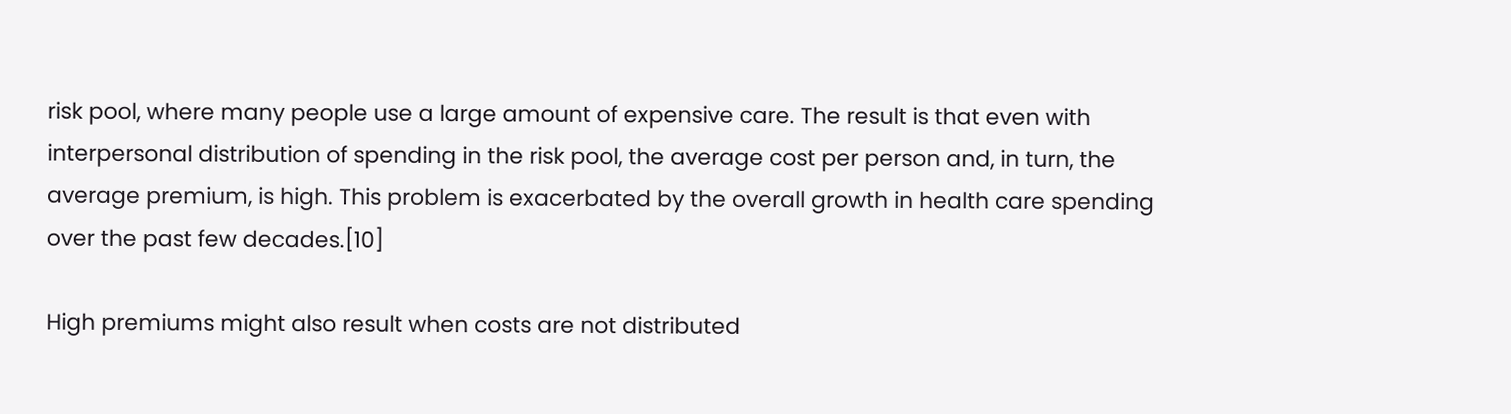risk pool, where many people use a large amount of expensive care. The result is that even with interpersonal distribution of spending in the risk pool, the average cost per person and, in turn, the average premium, is high. This problem is exacerbated by the overall growth in health care spending over the past few decades.[10]

High premiums might also result when costs are not distributed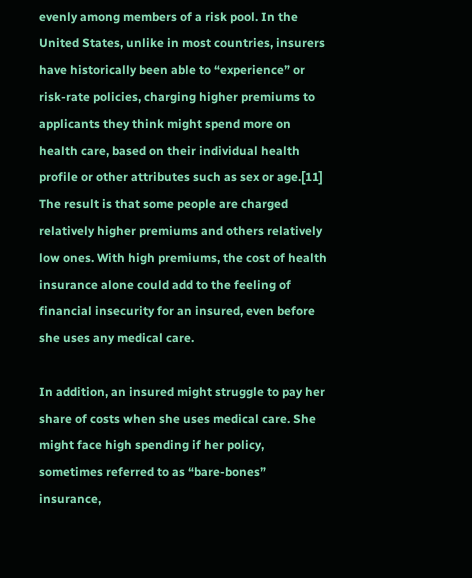evenly among members of a risk pool. In the United States, unlike in most countries, insurers have historically been able to “experience” or risk-rate policies, charging higher premiums to applicants they think might spend more on health care, based on their individual health profile or other attributes such as sex or age.[11]  The result is that some people are charged relatively higher premiums and others relatively low ones. With high premiums, the cost of health insurance alone could add to the feeling of financial insecurity for an insured, even before she uses any medical care.

In addition, an insured might struggle to pay her share of costs when she uses medical care. She might face high spending if her policy, sometimes referred to as “bare-bones” insurance,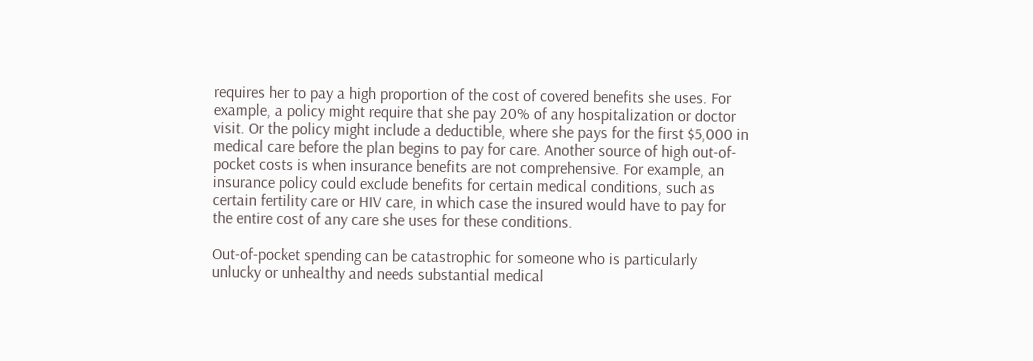requires her to pay a high proportion of the cost of covered benefits she uses. For example, a policy might require that she pay 20% of any hospitalization or doctor visit. Or the policy might include a deductible, where she pays for the first $5,000 in medical care before the plan begins to pay for care. Another source of high out-of-pocket costs is when insurance benefits are not comprehensive. For example, an insurance policy could exclude benefits for certain medical conditions, such as certain fertility care or HIV care, in which case the insured would have to pay for the entire cost of any care she uses for these conditions.

Out-of-pocket spending can be catastrophic for someone who is particularly unlucky or unhealthy and needs substantial medical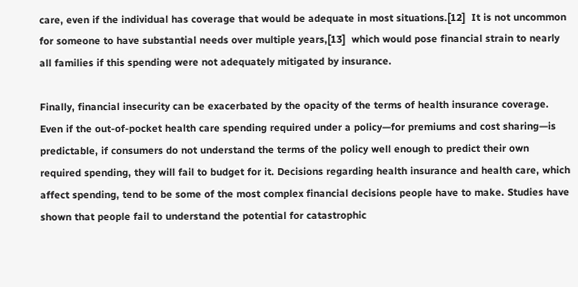care, even if the individual has coverage that would be adequate in most situations.[12]  It is not uncommon for someone to have substantial needs over multiple years,[13]  which would pose financial strain to nearly all families if this spending were not adequately mitigated by insurance.

Finally, financial insecurity can be exacerbated by the opacity of the terms of health insurance coverage. Even if the out-of-pocket health care spending required under a policy—for premiums and cost sharing—is predictable, if consumers do not understand the terms of the policy well enough to predict their own required spending, they will fail to budget for it. Decisions regarding health insurance and health care, which affect spending, tend to be some of the most complex financial decisions people have to make. Studies have shown that people fail to understand the potential for catastrophic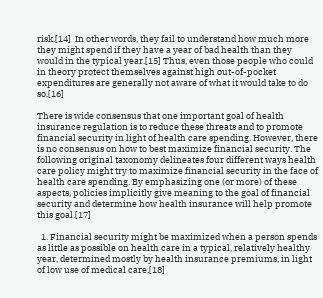risk.[14]  In other words, they fail to understand how much more they might spend if they have a year of bad health than they would in the typical year.[15] Thus, even those people who could in theory protect themselves against high out-of-pocket expenditures are generally not aware of what it would take to do so.[16]

There is wide consensus that one important goal of health insurance regulation is to reduce these threats and to promote financial security in light of health care spending. However, there is no consensus on how to best maximize financial security. The following original taxonomy delineates four different ways health care policy might try to maximize financial security in the face of health care spending. By emphasizing one (or more) of these aspects, policies implicitly give meaning to the goal of financial security and determine how health insurance will help promote this goal.[17]

  1. Financial security might be maximized when a person spends as little as possible on health care in a typical, relatively healthy year, determined mostly by health insurance premiums, in light of low use of medical care.[18]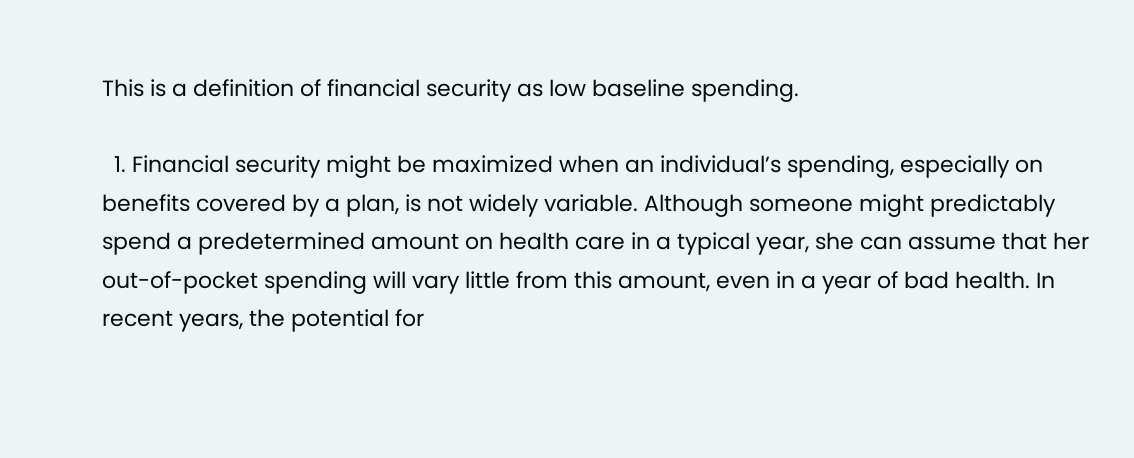This is a definition of financial security as low baseline spending.

  1. Financial security might be maximized when an individual’s spending, especially on benefits covered by a plan, is not widely variable. Although someone might predictably spend a predetermined amount on health care in a typical year, she can assume that her out-of-pocket spending will vary little from this amount, even in a year of bad health. In recent years, the potential for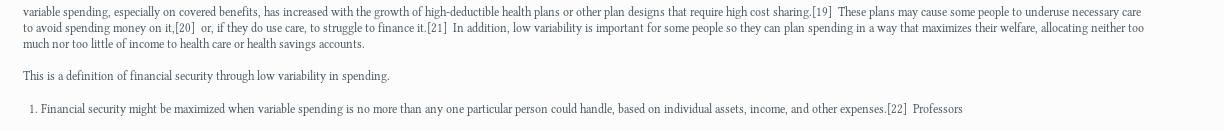variable spending, especially on covered benefits, has increased with the growth of high-deductible health plans or other plan designs that require high cost sharing.[19]  These plans may cause some people to underuse necessary care to avoid spending money on it,[20]  or, if they do use care, to struggle to finance it.[21]  In addition, low variability is important for some people so they can plan spending in a way that maximizes their welfare, allocating neither too much nor too little of income to health care or health savings accounts.

This is a definition of financial security through low variability in spending.

  1. Financial security might be maximized when variable spending is no more than any one particular person could handle, based on individual assets, income, and other expenses.[22]  Professors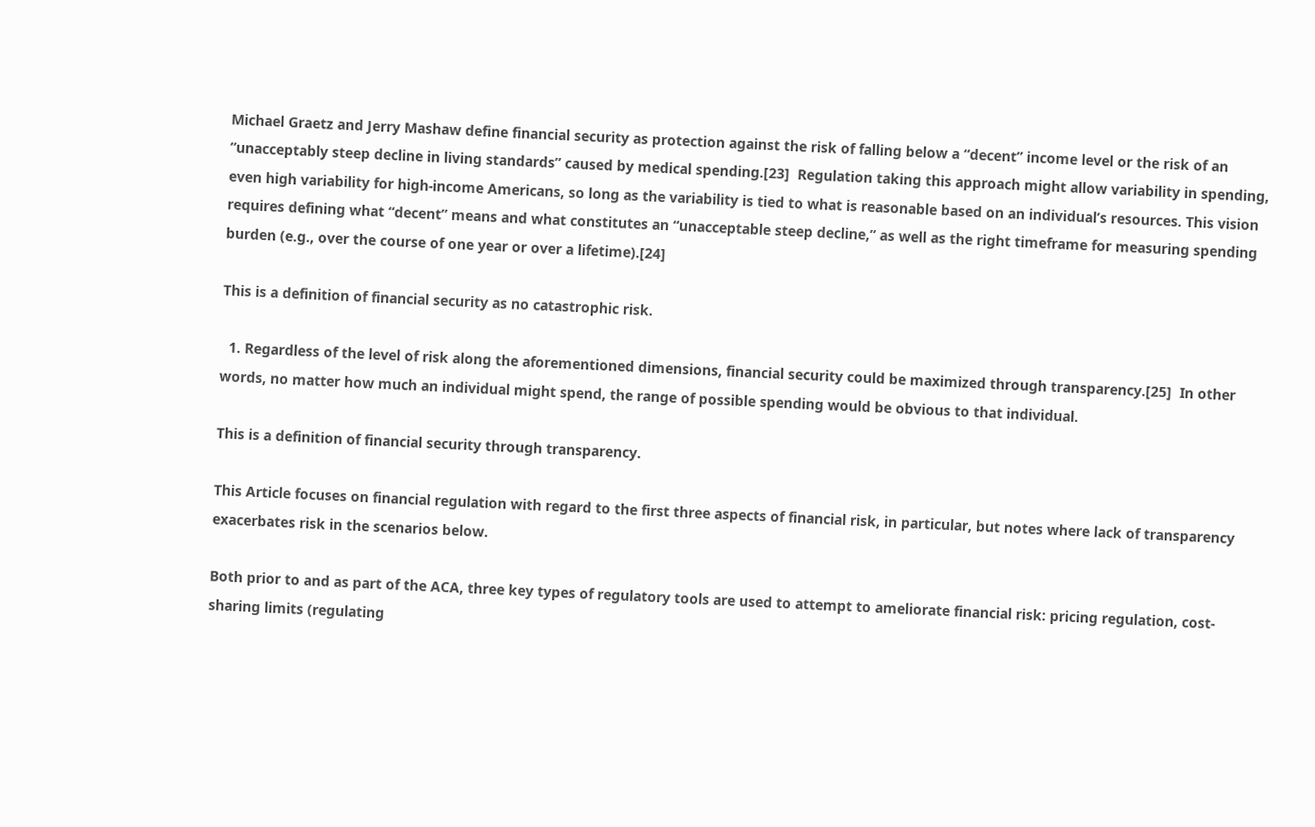Michael Graetz and Jerry Mashaw define financial security as protection against the risk of falling below a “decent” income level or the risk of an “unacceptably steep decline in living standards” caused by medical spending.[23]  Regulation taking this approach might allow variability in spending, even high variability for high-income Americans, so long as the variability is tied to what is reasonable based on an individual’s resources. This vision requires defining what “decent” means and what constitutes an “unacceptable steep decline,” as well as the right timeframe for measuring spending burden (e.g., over the course of one year or over a lifetime).[24]

This is a definition of financial security as no catastrophic risk.

  1. Regardless of the level of risk along the aforementioned dimensions, financial security could be maximized through transparency.[25]  In other words, no matter how much an individual might spend, the range of possible spending would be obvious to that individual.

This is a definition of financial security through transparency.

This Article focuses on financial regulation with regard to the first three aspects of financial risk, in particular, but notes where lack of transparency exacerbates risk in the scenarios below.

Both prior to and as part of the ACA, three key types of regulatory tools are used to attempt to ameliorate financial risk: pricing regulation, cost-sharing limits (regulating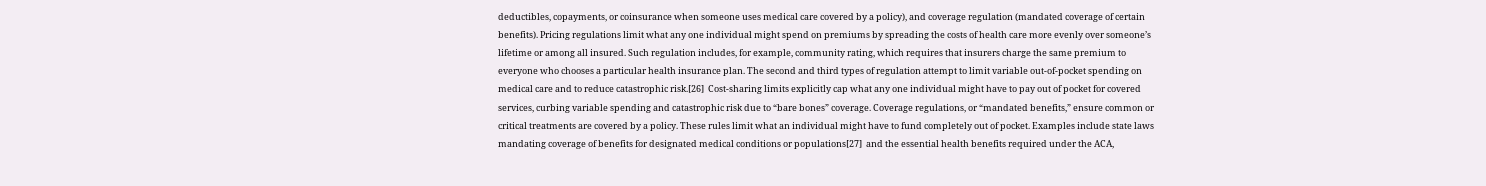deductibles, copayments, or coinsurance when someone uses medical care covered by a policy), and coverage regulation (mandated coverage of certain benefits). Pricing regulations limit what any one individual might spend on premiums by spreading the costs of health care more evenly over someone’s lifetime or among all insured. Such regulation includes, for example, community rating, which requires that insurers charge the same premium to everyone who chooses a particular health insurance plan. The second and third types of regulation attempt to limit variable out-of-pocket spending on medical care and to reduce catastrophic risk.[26]  Cost-sharing limits explicitly cap what any one individual might have to pay out of pocket for covered services, curbing variable spending and catastrophic risk due to “bare bones” coverage. Coverage regulations, or “mandated benefits,” ensure common or critical treatments are covered by a policy. These rules limit what an individual might have to fund completely out of pocket. Examples include state laws mandating coverage of benefits for designated medical conditions or populations[27]  and the essential health benefits required under the ACA,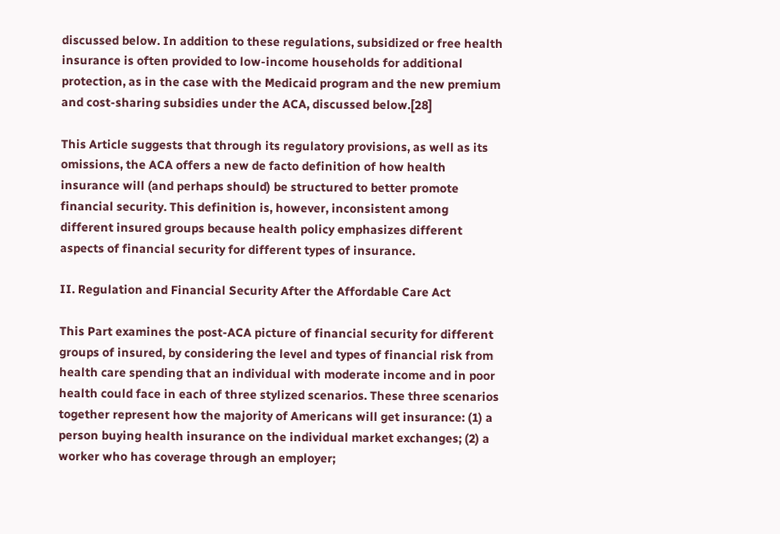discussed below. In addition to these regulations, subsidized or free health insurance is often provided to low-income households for additional protection, as in the case with the Medicaid program and the new premium and cost-sharing subsidies under the ACA, discussed below.[28]

This Article suggests that through its regulatory provisions, as well as its omissions, the ACA offers a new de facto definition of how health insurance will (and perhaps should) be structured to better promote financial security. This definition is, however, inconsistent among different insured groups because health policy emphasizes different aspects of financial security for different types of insurance.

II. Regulation and Financial Security After the Affordable Care Act

This Part examines the post-ACA picture of financial security for different groups of insured, by considering the level and types of financial risk from health care spending that an individual with moderate income and in poor health could face in each of three stylized scenarios. These three scenarios together represent how the majority of Americans will get insurance: (1) a person buying health insurance on the individual market exchanges; (2) a worker who has coverage through an employer;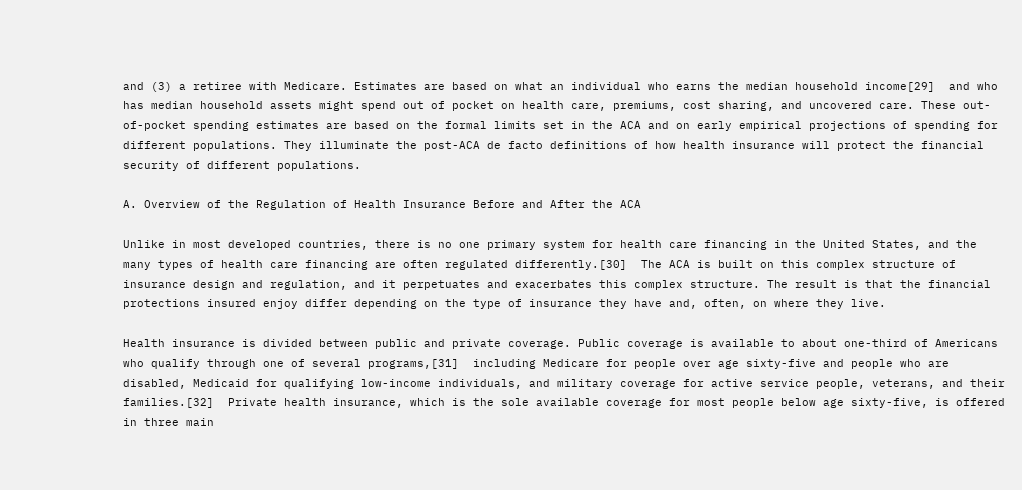and (3) a retiree with Medicare. Estimates are based on what an individual who earns the median household income[29]  and who has median household assets might spend out of pocket on health care, premiums, cost sharing, and uncovered care. These out-of-pocket spending estimates are based on the formal limits set in the ACA and on early empirical projections of spending for different populations. They illuminate the post-ACA de facto definitions of how health insurance will protect the financial security of different populations.

A. Overview of the Regulation of Health Insurance Before and After the ACA

Unlike in most developed countries, there is no one primary system for health care financing in the United States, and the many types of health care financing are often regulated differently.[30]  The ACA is built on this complex structure of insurance design and regulation, and it perpetuates and exacerbates this complex structure. The result is that the financial protections insured enjoy differ depending on the type of insurance they have and, often, on where they live.

Health insurance is divided between public and private coverage. Public coverage is available to about one-third of Americans who qualify through one of several programs,[31]  including Medicare for people over age sixty-five and people who are disabled, Medicaid for qualifying low-income individuals, and military coverage for active service people, veterans, and their families.[32]  Private health insurance, which is the sole available coverage for most people below age sixty-five, is offered in three main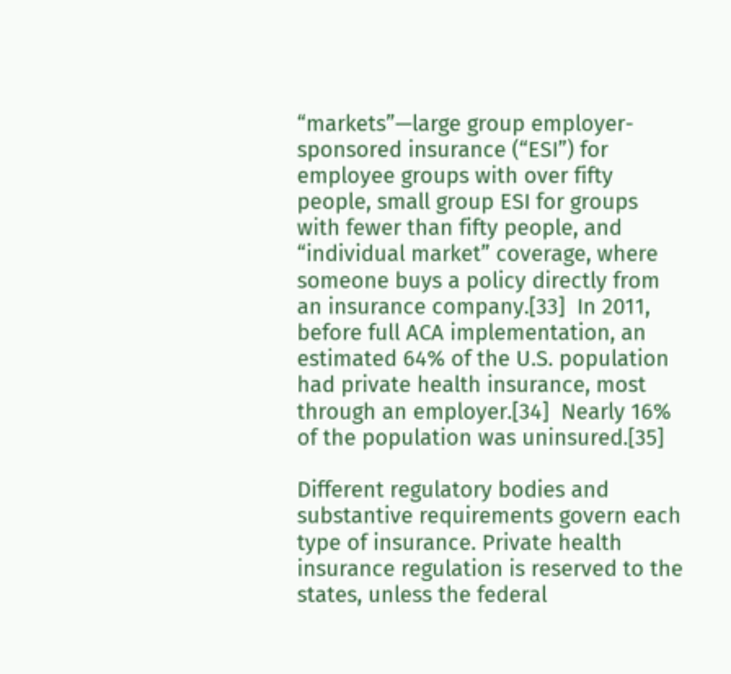“markets”—large group employer-sponsored insurance (“ESI”) for employee groups with over fifty people, small group ESI for groups with fewer than fifty people, and “individual market” coverage, where someone buys a policy directly from an insurance company.[33]  In 2011, before full ACA implementation, an estimated 64% of the U.S. population had private health insurance, most through an employer.[34]  Nearly 16% of the population was uninsured.[35]

Different regulatory bodies and substantive requirements govern each type of insurance. Private health insurance regulation is reserved to the states, unless the federal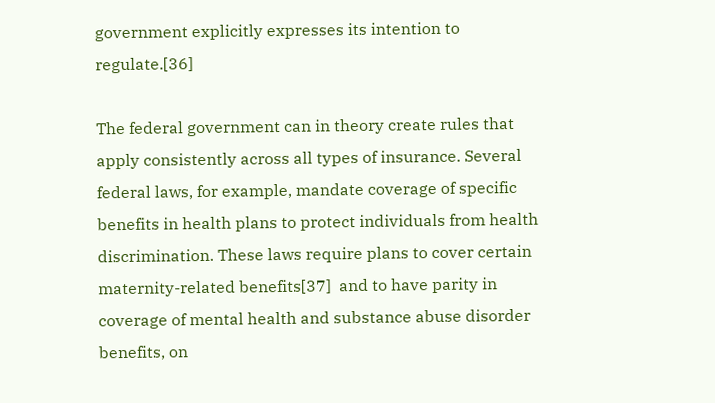government explicitly expresses its intention to regulate.[36]

The federal government can in theory create rules that apply consistently across all types of insurance. Several federal laws, for example, mandate coverage of specific benefits in health plans to protect individuals from health discrimination. These laws require plans to cover certain maternity-related benefits[37]  and to have parity in coverage of mental health and substance abuse disorder benefits, on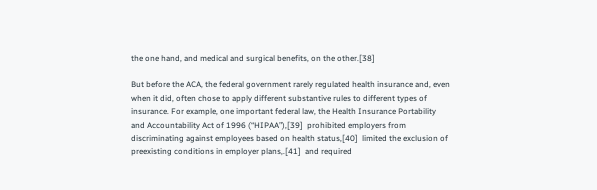the one hand, and medical and surgical benefits, on the other.[38]

But before the ACA, the federal government rarely regulated health insurance and, even when it did, often chose to apply different substantive rules to different types of insurance. For example, one important federal law, the Health Insurance Portability and Accountability Act of 1996 (“HIPAA”),[39]  prohibited employers from discriminating against employees based on health status,[40]  limited the exclusion of preexisting conditions in employer plans,.[41]  and required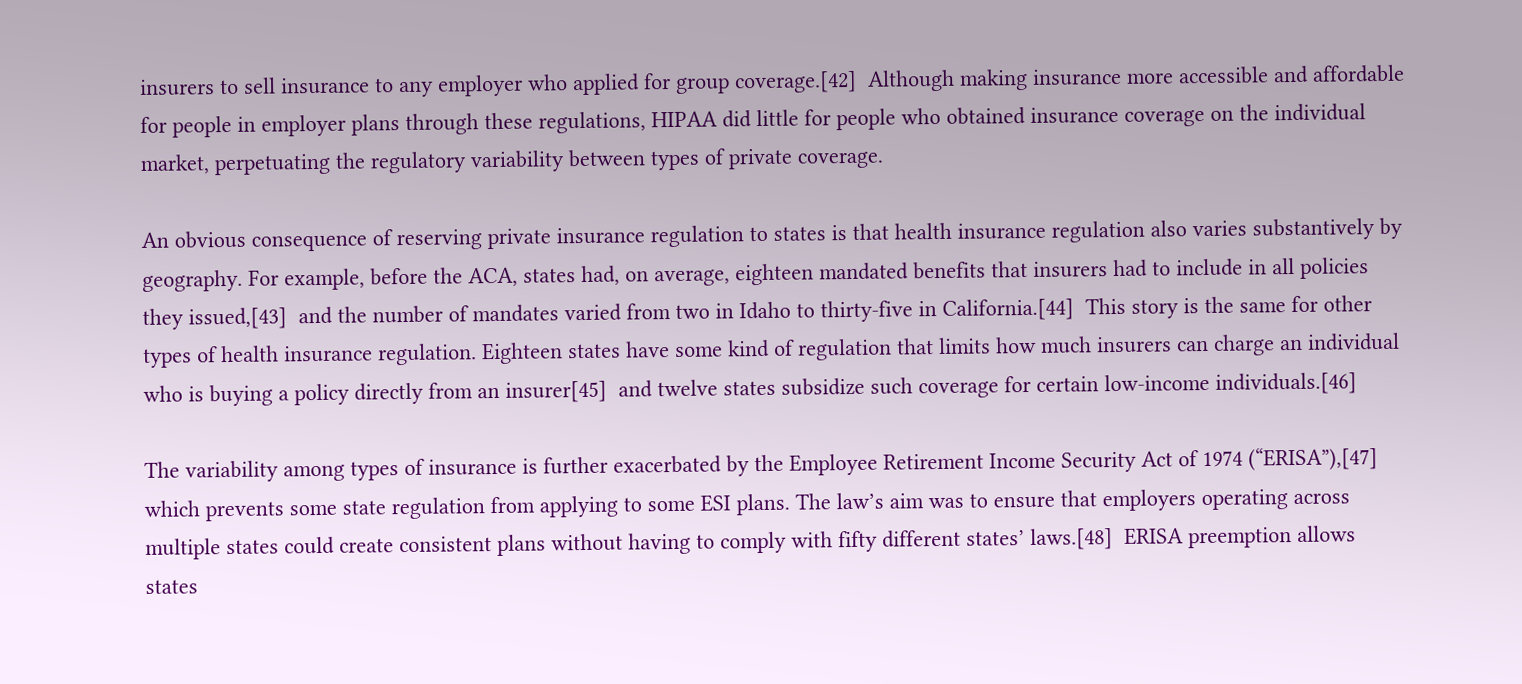insurers to sell insurance to any employer who applied for group coverage.[42]  Although making insurance more accessible and affordable for people in employer plans through these regulations, HIPAA did little for people who obtained insurance coverage on the individual market, perpetuating the regulatory variability between types of private coverage.

An obvious consequence of reserving private insurance regulation to states is that health insurance regulation also varies substantively by geography. For example, before the ACA, states had, on average, eighteen mandated benefits that insurers had to include in all policies they issued,[43]  and the number of mandates varied from two in Idaho to thirty-five in California.[44]  This story is the same for other types of health insurance regulation. Eighteen states have some kind of regulation that limits how much insurers can charge an individual who is buying a policy directly from an insurer[45]  and twelve states subsidize such coverage for certain low-income individuals.[46]

The variability among types of insurance is further exacerbated by the Employee Retirement Income Security Act of 1974 (“ERISA”),[47]  which prevents some state regulation from applying to some ESI plans. The law’s aim was to ensure that employers operating across multiple states could create consistent plans without having to comply with fifty different states’ laws.[48]  ERISA preemption allows states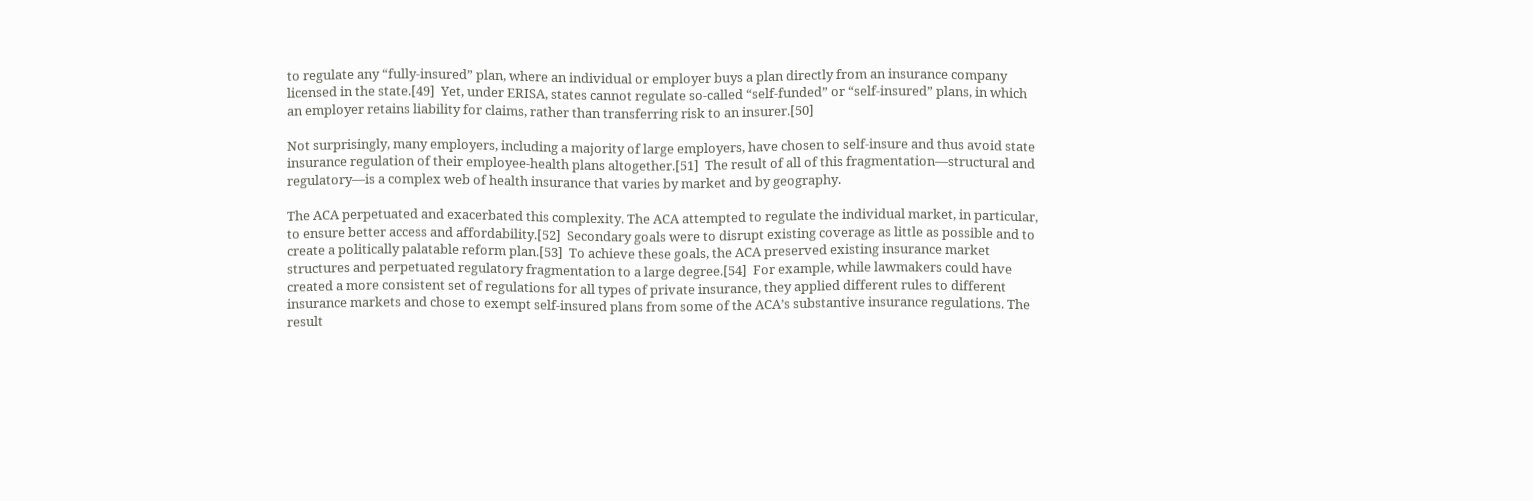to regulate any “fully-insured” plan, where an individual or employer buys a plan directly from an insurance company licensed in the state.[49]  Yet, under ERISA, states cannot regulate so-called “self-funded” or “self-insured” plans, in which an employer retains liability for claims, rather than transferring risk to an insurer.[50]

Not surprisingly, many employers, including a majority of large employers, have chosen to self-insure and thus avoid state insurance regulation of their employee-health plans altogether.[51]  The result of all of this fragmentation—structural and regulatory—is a complex web of health insurance that varies by market and by geography.

The ACA perpetuated and exacerbated this complexity. The ACA attempted to regulate the individual market, in particular, to ensure better access and affordability.[52]  Secondary goals were to disrupt existing coverage as little as possible and to create a politically palatable reform plan.[53]  To achieve these goals, the ACA preserved existing insurance market structures and perpetuated regulatory fragmentation to a large degree.[54]  For example, while lawmakers could have created a more consistent set of regulations for all types of private insurance, they applied different rules to different insurance markets and chose to exempt self-insured plans from some of the ACA’s substantive insurance regulations. The result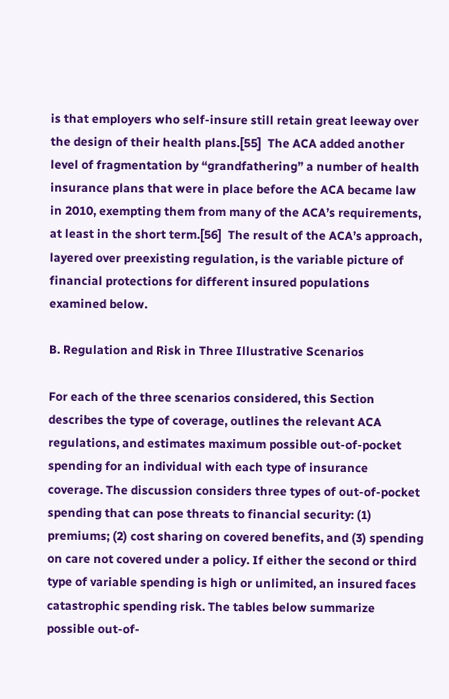is that employers who self-insure still retain great leeway over the design of their health plans.[55]  The ACA added another level of fragmentation by “grandfathering” a number of health insurance plans that were in place before the ACA became law in 2010, exempting them from many of the ACA’s requirements, at least in the short term.[56]  The result of the ACA’s approach, layered over preexisting regulation, is the variable picture of financial protections for different insured populations examined below.

B. Regulation and Risk in Three Illustrative Scenarios

For each of the three scenarios considered, this Section describes the type of coverage, outlines the relevant ACA regulations, and estimates maximum possible out-of-pocket spending for an individual with each type of insurance coverage. The discussion considers three types of out-of-pocket spending that can pose threats to financial security: (1) premiums; (2) cost sharing on covered benefits, and (3) spending on care not covered under a policy. If either the second or third type of variable spending is high or unlimited, an insured faces catastrophic spending risk. The tables below summarize possible out-of-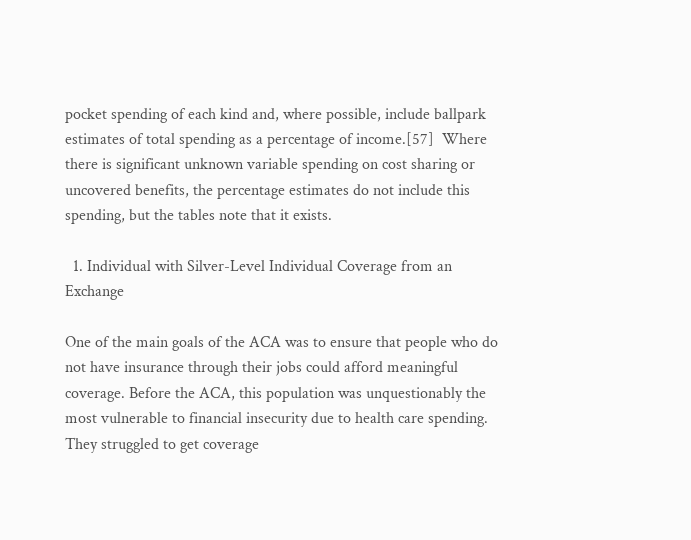pocket spending of each kind and, where possible, include ballpark estimates of total spending as a percentage of income.[57]  Where there is significant unknown variable spending on cost sharing or uncovered benefits, the percentage estimates do not include this spending, but the tables note that it exists.

  1. Individual with Silver-Level Individual Coverage from an Exchange

One of the main goals of the ACA was to ensure that people who do not have insurance through their jobs could afford meaningful coverage. Before the ACA, this population was unquestionably the most vulnerable to financial insecurity due to health care spending. They struggled to get coverage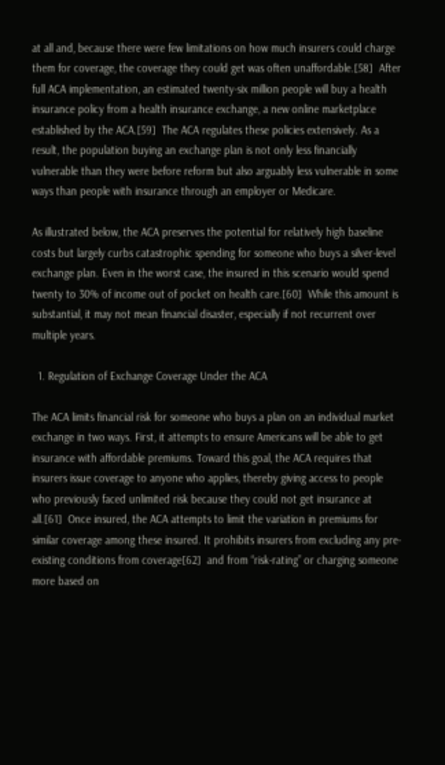at all and, because there were few limitations on how much insurers could charge them for coverage, the coverage they could get was often unaffordable.[58]  After full ACA implementation, an estimated twenty-six million people will buy a health insurance policy from a health insurance exchange, a new online marketplace established by the ACA.[59]  The ACA regulates these policies extensively. As a result, the population buying an exchange plan is not only less financially vulnerable than they were before reform but also arguably less vulnerable in some ways than people with insurance through an employer or Medicare.

As illustrated below, the ACA preserves the potential for relatively high baseline costs but largely curbs catastrophic spending for someone who buys a silver-level exchange plan. Even in the worst case, the insured in this scenario would spend twenty to 30% of income out of pocket on health care.[60]  While this amount is substantial, it may not mean financial disaster, especially if not recurrent over multiple years.

  1. Regulation of Exchange Coverage Under the ACA

The ACA limits financial risk for someone who buys a plan on an individual market exchange in two ways. First, it attempts to ensure Americans will be able to get insurance with affordable premiums. Toward this goal, the ACA requires that insurers issue coverage to anyone who applies, thereby giving access to people who previously faced unlimited risk because they could not get insurance at all.[61]  Once insured, the ACA attempts to limit the variation in premiums for similar coverage among these insured. It prohibits insurers from excluding any pre-existing conditions from coverage[62]  and from “risk-rating” or charging someone more based on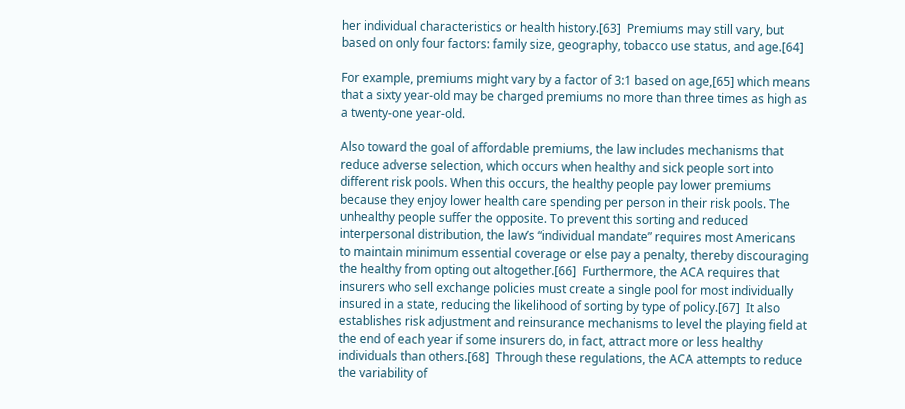her individual characteristics or health history.[63]  Premiums may still vary, but based on only four factors: family size, geography, tobacco use status, and age.[64]

For example, premiums might vary by a factor of 3:1 based on age,[65] which means that a sixty year-old may be charged premiums no more than three times as high as a twenty-one year-old.

Also toward the goal of affordable premiums, the law includes mechanisms that reduce adverse selection, which occurs when healthy and sick people sort into different risk pools. When this occurs, the healthy people pay lower premiums because they enjoy lower health care spending per person in their risk pools. The unhealthy people suffer the opposite. To prevent this sorting and reduced interpersonal distribution, the law’s “individual mandate” requires most Americans to maintain minimum essential coverage or else pay a penalty, thereby discouraging the healthy from opting out altogether.[66]  Furthermore, the ACA requires that insurers who sell exchange policies must create a single pool for most individually insured in a state, reducing the likelihood of sorting by type of policy.[67]  It also establishes risk adjustment and reinsurance mechanisms to level the playing field at the end of each year if some insurers do, in fact, attract more or less healthy individuals than others.[68]  Through these regulations, the ACA attempts to reduce the variability of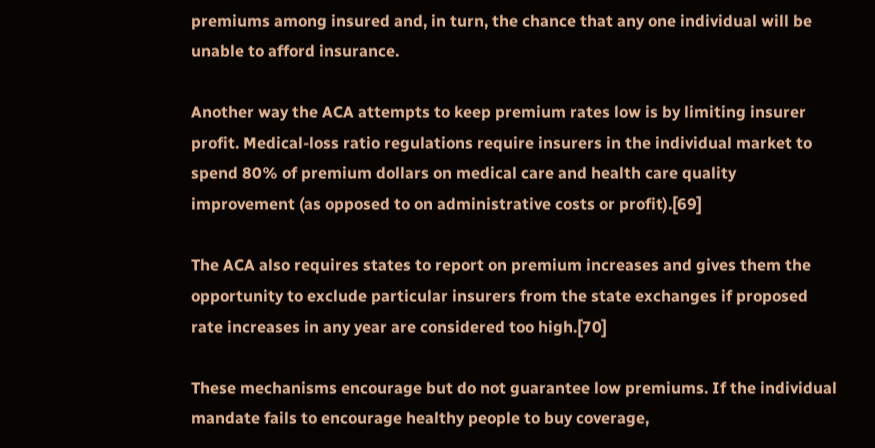premiums among insured and, in turn, the chance that any one individual will be unable to afford insurance.

Another way the ACA attempts to keep premium rates low is by limiting insurer profit. Medical-loss ratio regulations require insurers in the individual market to spend 80% of premium dollars on medical care and health care quality improvement (as opposed to on administrative costs or profit).[69]

The ACA also requires states to report on premium increases and gives them the opportunity to exclude particular insurers from the state exchanges if proposed rate increases in any year are considered too high.[70]

These mechanisms encourage but do not guarantee low premiums. If the individual mandate fails to encourage healthy people to buy coverage,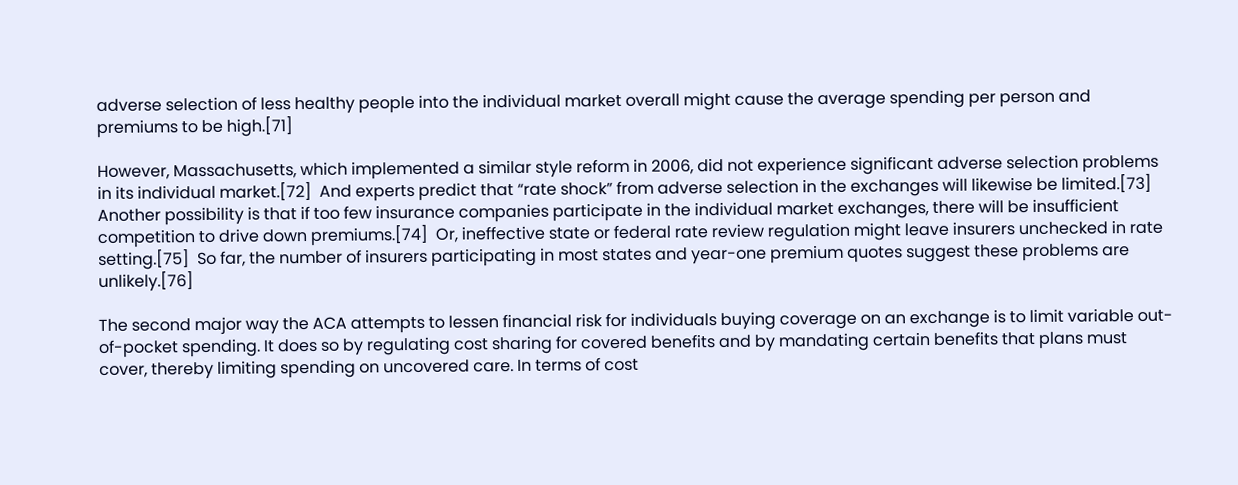adverse selection of less healthy people into the individual market overall might cause the average spending per person and premiums to be high.[71]

However, Massachusetts, which implemented a similar style reform in 2006, did not experience significant adverse selection problems in its individual market.[72]  And experts predict that “rate shock” from adverse selection in the exchanges will likewise be limited.[73]  Another possibility is that if too few insurance companies participate in the individual market exchanges, there will be insufficient competition to drive down premiums.[74]  Or, ineffective state or federal rate review regulation might leave insurers unchecked in rate setting.[75]  So far, the number of insurers participating in most states and year-one premium quotes suggest these problems are unlikely.[76]

The second major way the ACA attempts to lessen financial risk for individuals buying coverage on an exchange is to limit variable out-of-pocket spending. It does so by regulating cost sharing for covered benefits and by mandating certain benefits that plans must cover, thereby limiting spending on uncovered care. In terms of cost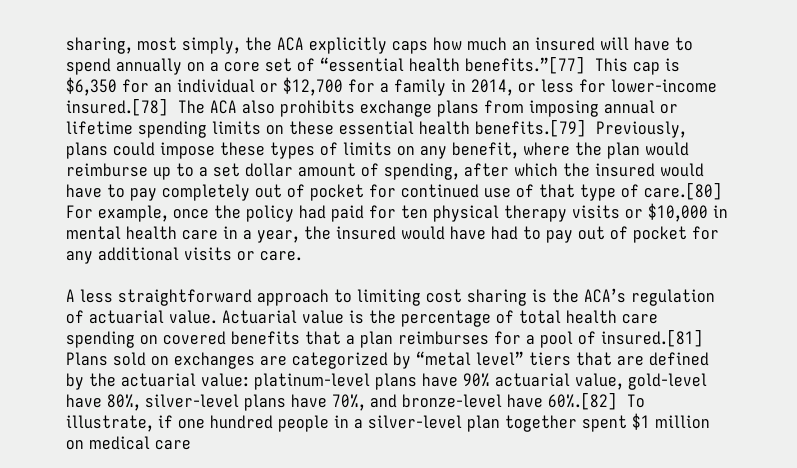sharing, most simply, the ACA explicitly caps how much an insured will have to spend annually on a core set of “essential health benefits.”[77]  This cap is $6,350 for an individual or $12,700 for a family in 2014, or less for lower-income insured.[78]  The ACA also prohibits exchange plans from imposing annual or lifetime spending limits on these essential health benefits.[79]  Previously, plans could impose these types of limits on any benefit, where the plan would reimburse up to a set dollar amount of spending, after which the insured would have to pay completely out of pocket for continued use of that type of care.[80]  For example, once the policy had paid for ten physical therapy visits or $10,000 in mental health care in a year, the insured would have had to pay out of pocket for any additional visits or care.

A less straightforward approach to limiting cost sharing is the ACA’s regulation of actuarial value. Actuarial value is the percentage of total health care spending on covered benefits that a plan reimburses for a pool of insured.[81]  Plans sold on exchanges are categorized by “metal level” tiers that are defined by the actuarial value: platinum-level plans have 90% actuarial value, gold-level have 80%, silver-level plans have 70%, and bronze-level have 60%.[82]  To illustrate, if one hundred people in a silver-level plan together spent $1 million on medical care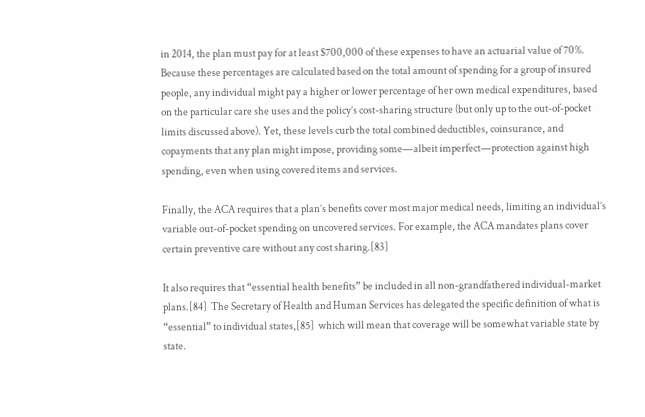in 2014, the plan must pay for at least $700,000 of these expenses to have an actuarial value of 70%. Because these percentages are calculated based on the total amount of spending for a group of insured people, any individual might pay a higher or lower percentage of her own medical expenditures, based on the particular care she uses and the policy’s cost-sharing structure (but only up to the out-of-pocket limits discussed above). Yet, these levels curb the total combined deductibles, coinsurance, and copayments that any plan might impose, providing some—albeit imperfect—protection against high spending, even when using covered items and services.

Finally, the ACA requires that a plan’s benefits cover most major medical needs, limiting an individual’s variable out-of-pocket spending on uncovered services. For example, the ACA mandates plans cover certain preventive care without any cost sharing.[83]

It also requires that “essential health benefits” be included in all non-grandfathered individual-market plans.[84]  The Secretary of Health and Human Services has delegated the specific definition of what is “essential” to individual states,[85]  which will mean that coverage will be somewhat variable state by state.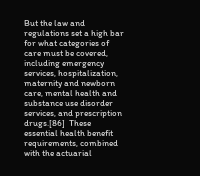But the law and regulations set a high bar for what categories of care must be covered, including emergency services, hospitalization, maternity and newborn care, mental health and substance use disorder services, and prescription drugs.[86]  These essential health benefit requirements, combined with the actuarial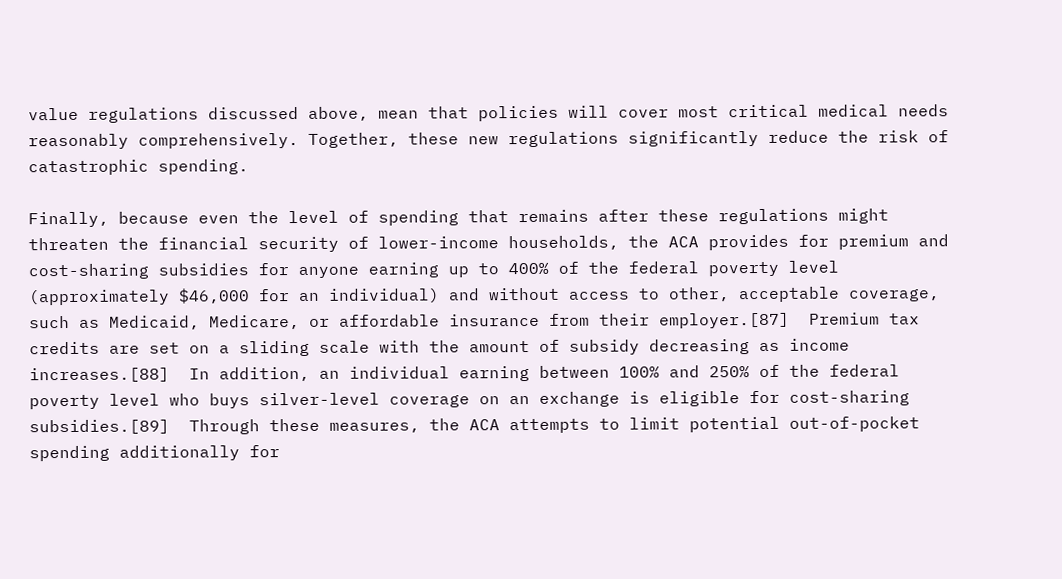value regulations discussed above, mean that policies will cover most critical medical needs reasonably comprehensively. Together, these new regulations significantly reduce the risk of catastrophic spending.

Finally, because even the level of spending that remains after these regulations might threaten the financial security of lower-income households, the ACA provides for premium and cost-sharing subsidies for anyone earning up to 400% of the federal poverty level (approximately $46,000 for an individual) and without access to other, acceptable coverage, such as Medicaid, Medicare, or affordable insurance from their employer.[87]  Premium tax credits are set on a sliding scale with the amount of subsidy decreasing as income increases.[88]  In addition, an individual earning between 100% and 250% of the federal poverty level who buys silver-level coverage on an exchange is eligible for cost-sharing subsidies.[89]  Through these measures, the ACA attempts to limit potential out-of-pocket spending additionally for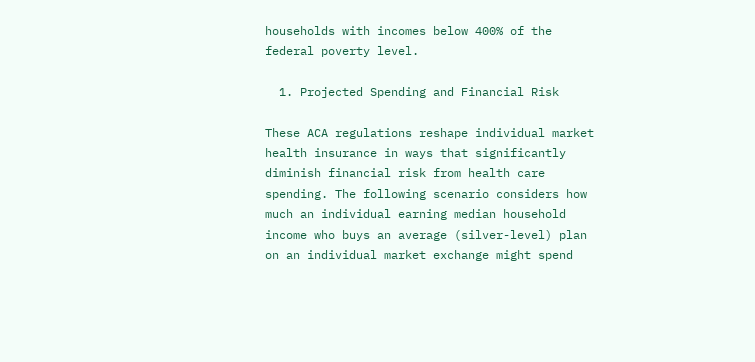households with incomes below 400% of the federal poverty level.

  1. Projected Spending and Financial Risk

These ACA regulations reshape individual market health insurance in ways that significantly diminish financial risk from health care spending. The following scenario considers how much an individual earning median household income who buys an average (silver-level) plan on an individual market exchange might spend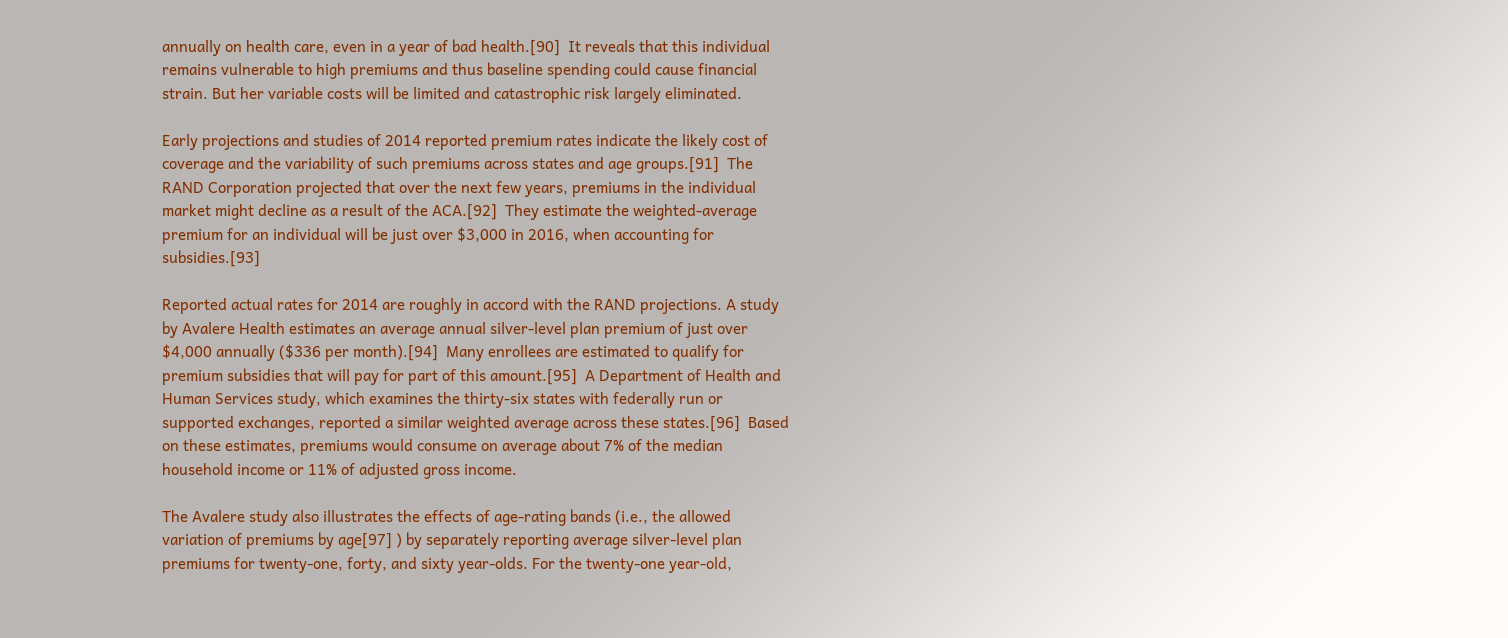annually on health care, even in a year of bad health.[90]  It reveals that this individual remains vulnerable to high premiums and thus baseline spending could cause financial strain. But her variable costs will be limited and catastrophic risk largely eliminated.

Early projections and studies of 2014 reported premium rates indicate the likely cost of coverage and the variability of such premiums across states and age groups.[91]  The RAND Corporation projected that over the next few years, premiums in the individual market might decline as a result of the ACA.[92]  They estimate the weighted-average premium for an individual will be just over $3,000 in 2016, when accounting for subsidies.[93]

Reported actual rates for 2014 are roughly in accord with the RAND projections. A study by Avalere Health estimates an average annual silver-level plan premium of just over $4,000 annually ($336 per month).[94]  Many enrollees are estimated to qualify for premium subsidies that will pay for part of this amount.[95]  A Department of Health and Human Services study, which examines the thirty-six states with federally run or supported exchanges, reported a similar weighted average across these states.[96]  Based on these estimates, premiums would consume on average about 7% of the median household income or 11% of adjusted gross income.

The Avalere study also illustrates the effects of age-rating bands (i.e., the allowed variation of premiums by age[97] ) by separately reporting average silver-level plan premiums for twenty-one, forty, and sixty year-olds. For the twenty-one year-old,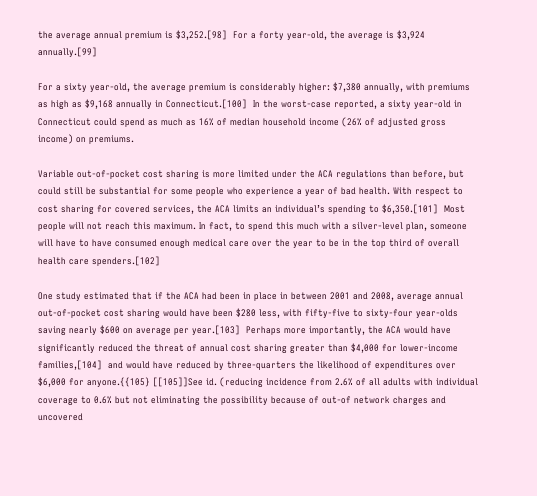the average annual premium is $3,252.[98]  For a forty year-old, the average is $3,924 annually.[99]

For a sixty year-old, the average premium is considerably higher: $7,380 annually, with premiums as high as $9,168 annually in Connecticut.[100]  In the worst-case reported, a sixty year-old in Connecticut could spend as much as 16% of median household income (26% of adjusted gross income) on premiums.

Variable out-of-pocket cost sharing is more limited under the ACA regulations than before, but could still be substantial for some people who experience a year of bad health. With respect to cost sharing for covered services, the ACA limits an individual’s spending to $6,350.[101]  Most people will not reach this maximum. In fact, to spend this much with a silver-level plan, someone will have to have consumed enough medical care over the year to be in the top third of overall health care spenders.[102]

One study estimated that if the ACA had been in place in between 2001 and 2008, average annual out-of-pocket cost sharing would have been $280 less, with fifty-five to sixty-four year-olds saving nearly $600 on average per year.[103]  Perhaps more importantly, the ACA would have significantly reduced the threat of annual cost sharing greater than $4,000 for lower-income families,[104]  and would have reduced by three-quarters the likelihood of expenditures over $6,000 for anyone.{{105} [[105]]See id. (reducing incidence from 2.6% of all adults with individual coverage to 0.6% but not eliminating the possibility because of out-of network charges and uncovered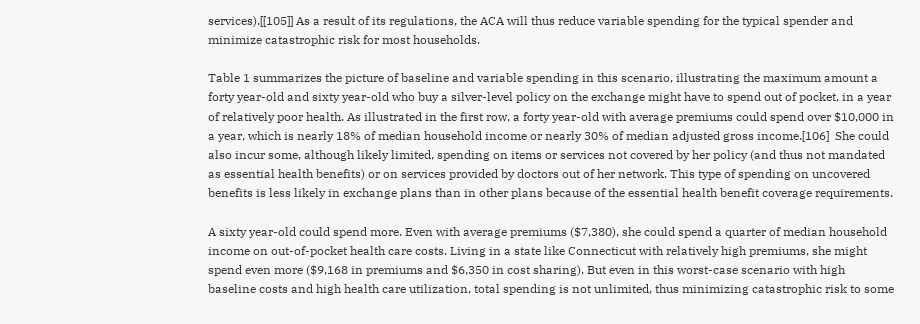services).[[105]] As a result of its regulations, the ACA will thus reduce variable spending for the typical spender and minimize catastrophic risk for most households.

Table 1 summarizes the picture of baseline and variable spending in this scenario, illustrating the maximum amount a forty year-old and sixty year-old who buy a silver-level policy on the exchange might have to spend out of pocket, in a year of relatively poor health. As illustrated in the first row, a forty year-old with average premiums could spend over $10,000 in a year, which is nearly 18% of median household income or nearly 30% of median adjusted gross income.[106]  She could also incur some, although likely limited, spending on items or services not covered by her policy (and thus not mandated as essential health benefits) or on services provided by doctors out of her network. This type of spending on uncovered benefits is less likely in exchange plans than in other plans because of the essential health benefit coverage requirements.

A sixty year-old could spend more. Even with average premiums ($7,380), she could spend a quarter of median household income on out-of-pocket health care costs. Living in a state like Connecticut with relatively high premiums, she might spend even more ($9,168 in premiums and $6,350 in cost sharing). But even in this worst-case scenario with high baseline costs and high health care utilization, total spending is not unlimited, thus minimizing catastrophic risk to some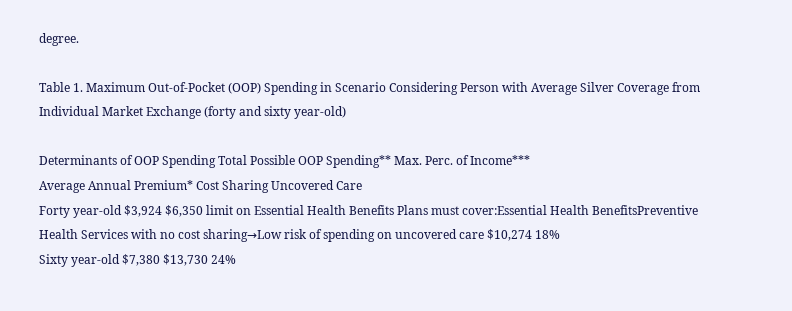degree.

Table 1. Maximum Out-of-Pocket (OOP) Spending in Scenario Considering Person with Average Silver Coverage from Individual Market Exchange (forty and sixty year-old)

Determinants of OOP Spending Total Possible OOP Spending** Max. Perc. of Income***
Average Annual Premium* Cost Sharing Uncovered Care
Forty year-old $3,924 $6,350 limit on Essential Health Benefits Plans must cover:Essential Health BenefitsPreventive Health Services with no cost sharing→Low risk of spending on uncovered care $10,274 18%
Sixty year-old $7,380 $13,730 24%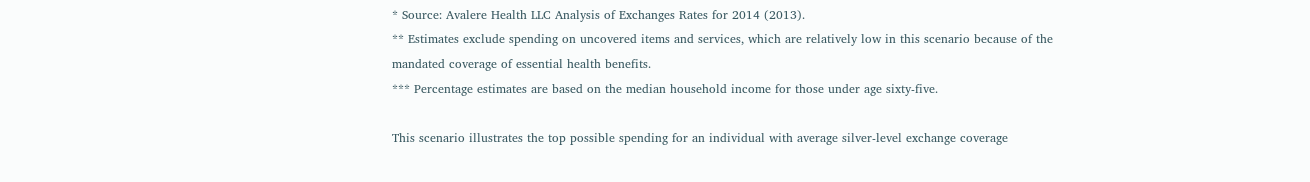* Source: Avalere Health LLC Analysis of Exchanges Rates for 2014 (2013).
** Estimates exclude spending on uncovered items and services, which are relatively low in this scenario because of the mandated coverage of essential health benefits.
*** Percentage estimates are based on the median household income for those under age sixty-five.

This scenario illustrates the top possible spending for an individual with average silver-level exchange coverage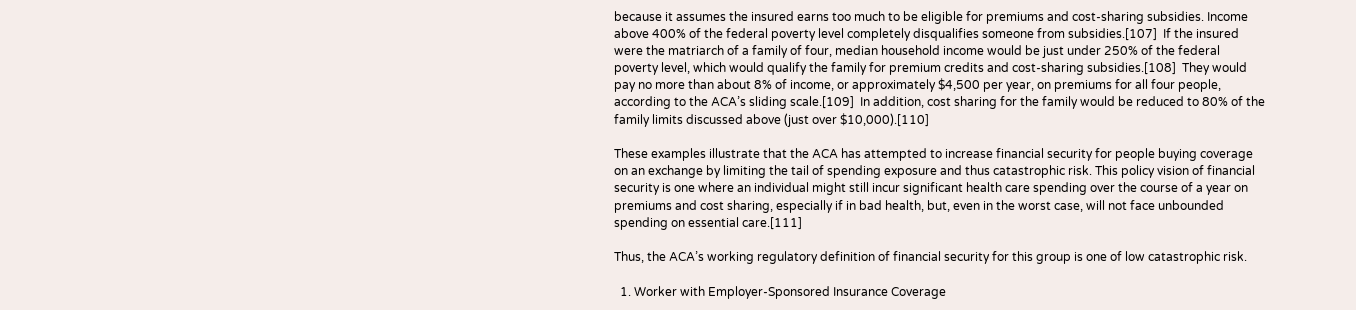because it assumes the insured earns too much to be eligible for premiums and cost-sharing subsidies. Income above 400% of the federal poverty level completely disqualifies someone from subsidies.[107]  If the insured were the matriarch of a family of four, median household income would be just under 250% of the federal poverty level, which would qualify the family for premium credits and cost-sharing subsidies.[108]  They would pay no more than about 8% of income, or approximately $4,500 per year, on premiums for all four people, according to the ACA’s sliding scale.[109]  In addition, cost sharing for the family would be reduced to 80% of the family limits discussed above (just over $10,000).[110]

These examples illustrate that the ACA has attempted to increase financial security for people buying coverage on an exchange by limiting the tail of spending exposure and thus catastrophic risk. This policy vision of financial security is one where an individual might still incur significant health care spending over the course of a year on premiums and cost sharing, especially if in bad health, but, even in the worst case, will not face unbounded spending on essential care.[111]

Thus, the ACA’s working regulatory definition of financial security for this group is one of low catastrophic risk.

  1. Worker with Employer-Sponsored Insurance Coverage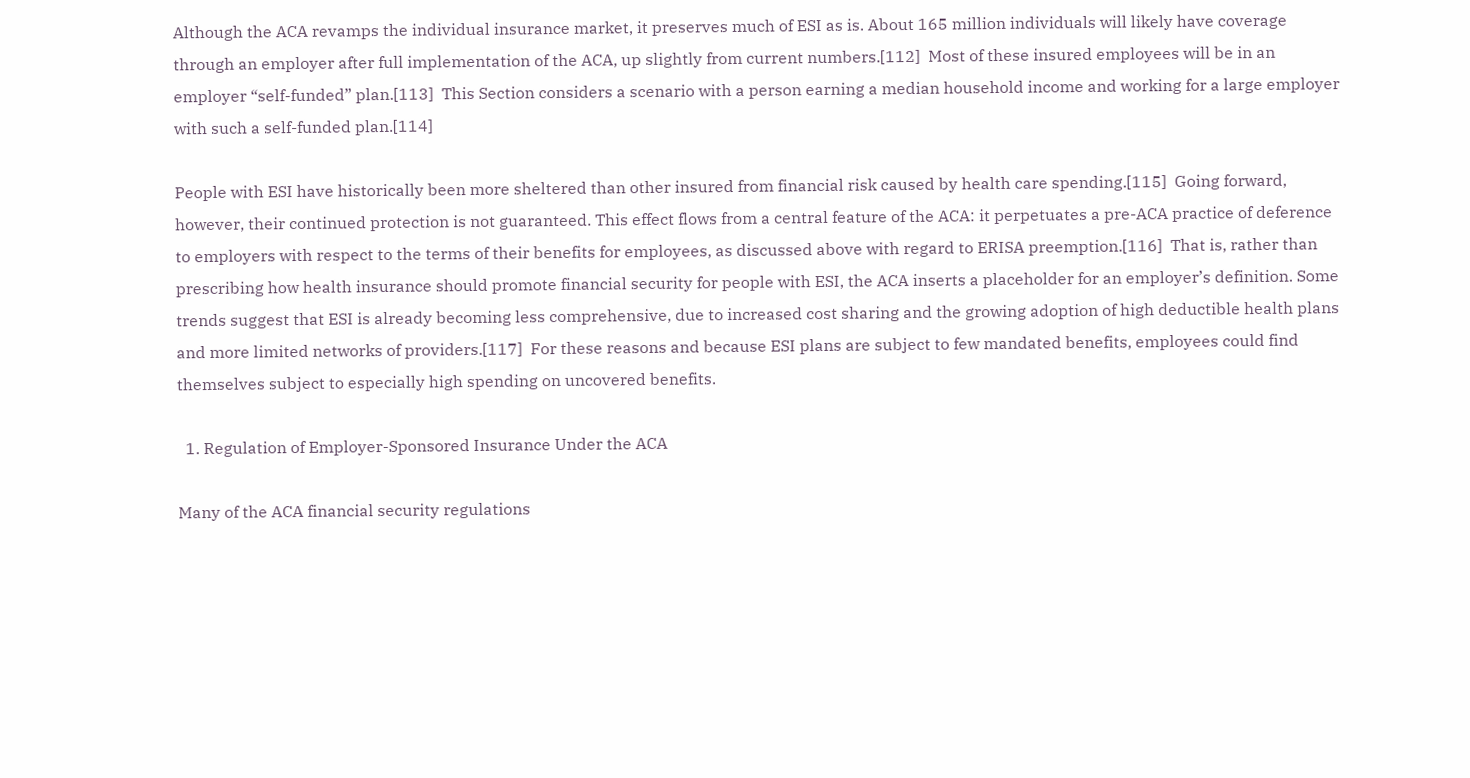Although the ACA revamps the individual insurance market, it preserves much of ESI as is. About 165 million individuals will likely have coverage through an employer after full implementation of the ACA, up slightly from current numbers.[112]  Most of these insured employees will be in an employer “self-funded” plan.[113]  This Section considers a scenario with a person earning a median household income and working for a large employer with such a self-funded plan.[114]

People with ESI have historically been more sheltered than other insured from financial risk caused by health care spending.[115]  Going forward, however, their continued protection is not guaranteed. This effect flows from a central feature of the ACA: it perpetuates a pre-ACA practice of deference to employers with respect to the terms of their benefits for employees, as discussed above with regard to ERISA preemption.[116]  That is, rather than prescribing how health insurance should promote financial security for people with ESI, the ACA inserts a placeholder for an employer’s definition. Some trends suggest that ESI is already becoming less comprehensive, due to increased cost sharing and the growing adoption of high deductible health plans and more limited networks of providers.[117]  For these reasons and because ESI plans are subject to few mandated benefits, employees could find themselves subject to especially high spending on uncovered benefits.

  1. Regulation of Employer-Sponsored Insurance Under the ACA

Many of the ACA financial security regulations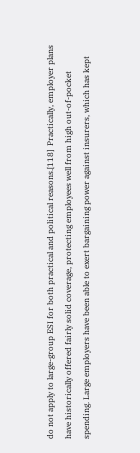do not apply to large-group ESI for both practical and political reasons.[118]  Practically, employer plans have historically offered fairly solid coverage, protecting employees well from high out-of-pocket spending. Large employers have been able to exert bargaining power against insurers, which has kept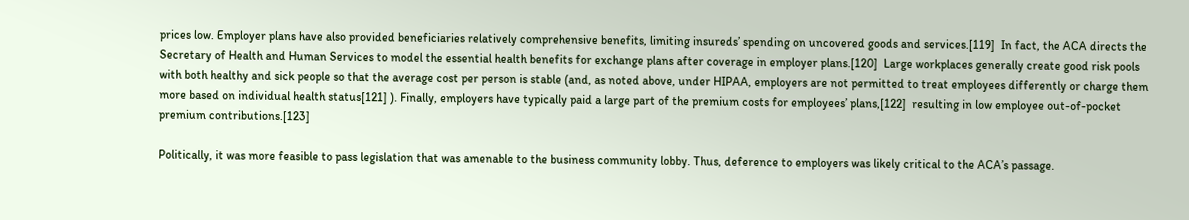prices low. Employer plans have also provided beneficiaries relatively comprehensive benefits, limiting insureds’ spending on uncovered goods and services.[119]  In fact, the ACA directs the Secretary of Health and Human Services to model the essential health benefits for exchange plans after coverage in employer plans.[120]  Large workplaces generally create good risk pools with both healthy and sick people so that the average cost per person is stable (and, as noted above, under HIPAA, employers are not permitted to treat employees differently or charge them more based on individual health status[121] ). Finally, employers have typically paid a large part of the premium costs for employees’ plans,[122]  resulting in low employee out-of-pocket premium contributions.[123]

Politically, it was more feasible to pass legislation that was amenable to the business community lobby. Thus, deference to employers was likely critical to the ACA’s passage.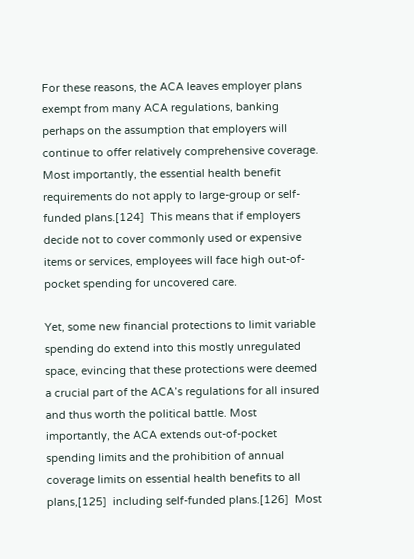For these reasons, the ACA leaves employer plans exempt from many ACA regulations, banking perhaps on the assumption that employers will continue to offer relatively comprehensive coverage. Most importantly, the essential health benefit requirements do not apply to large-group or self-funded plans.[124]  This means that if employers decide not to cover commonly used or expensive items or services, employees will face high out-of-pocket spending for uncovered care.

Yet, some new financial protections to limit variable spending do extend into this mostly unregulated space, evincing that these protections were deemed a crucial part of the ACA’s regulations for all insured and thus worth the political battle. Most importantly, the ACA extends out-of-pocket spending limits and the prohibition of annual coverage limits on essential health benefits to all plans,[125]  including self-funded plans.[126]  Most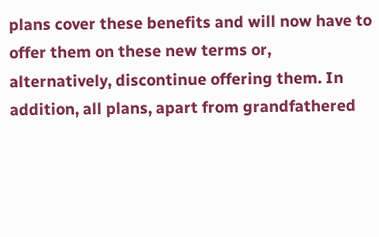plans cover these benefits and will now have to offer them on these new terms or, alternatively, discontinue offering them. In addition, all plans, apart from grandfathered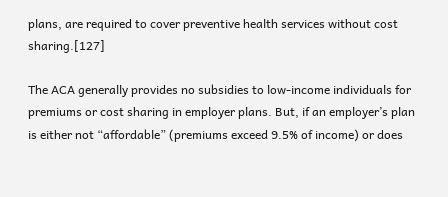plans, are required to cover preventive health services without cost sharing.[127]

The ACA generally provides no subsidies to low-income individuals for premiums or cost sharing in employer plans. But, if an employer’s plan is either not “affordable” (premiums exceed 9.5% of income) or does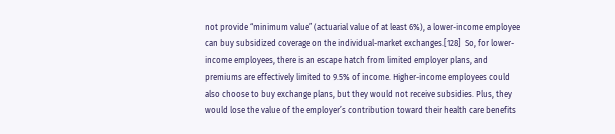not provide “minimum value” (actuarial value of at least 6%), a lower-income employee can buy subsidized coverage on the individual-market exchanges.[128]  So, for lower-income employees, there is an escape hatch from limited employer plans, and premiums are effectively limited to 9.5% of income. Higher-income employees could also choose to buy exchange plans, but they would not receive subsidies. Plus, they would lose the value of the employer’s contribution toward their health care benefits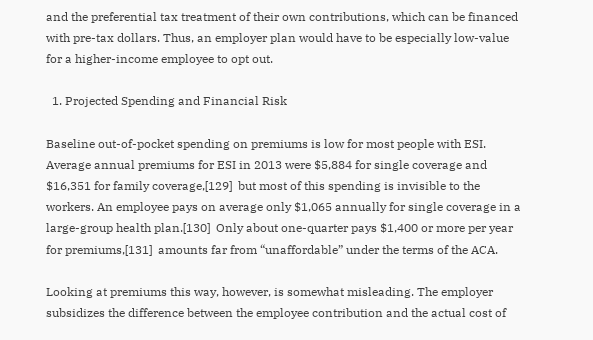and the preferential tax treatment of their own contributions, which can be financed with pre-tax dollars. Thus, an employer plan would have to be especially low-value for a higher-income employee to opt out.

  1. Projected Spending and Financial Risk

Baseline out-of-pocket spending on premiums is low for most people with ESI. Average annual premiums for ESI in 2013 were $5,884 for single coverage and $16,351 for family coverage,[129]  but most of this spending is invisible to the workers. An employee pays on average only $1,065 annually for single coverage in a large-group health plan.[130]  Only about one-quarter pays $1,400 or more per year for premiums,[131]  amounts far from “unaffordable” under the terms of the ACA.

Looking at premiums this way, however, is somewhat misleading. The employer subsidizes the difference between the employee contribution and the actual cost of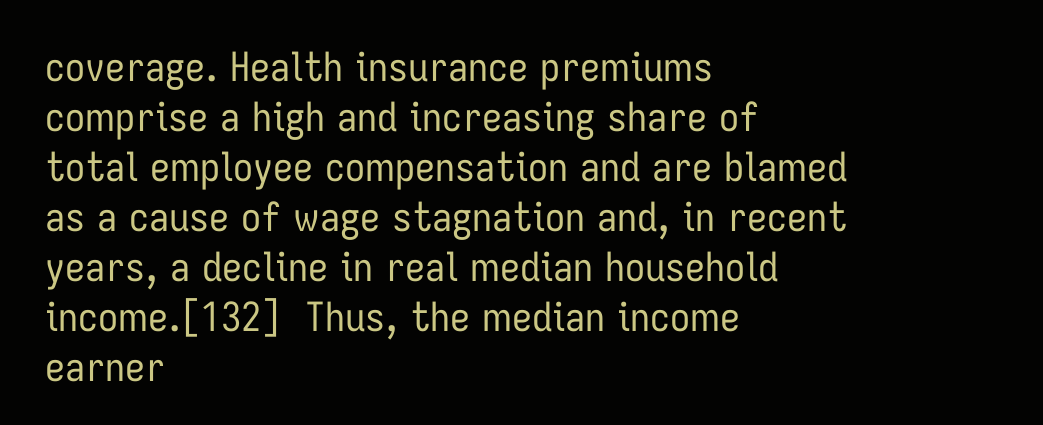coverage. Health insurance premiums comprise a high and increasing share of total employee compensation and are blamed as a cause of wage stagnation and, in recent years, a decline in real median household income.[132]  Thus, the median income earner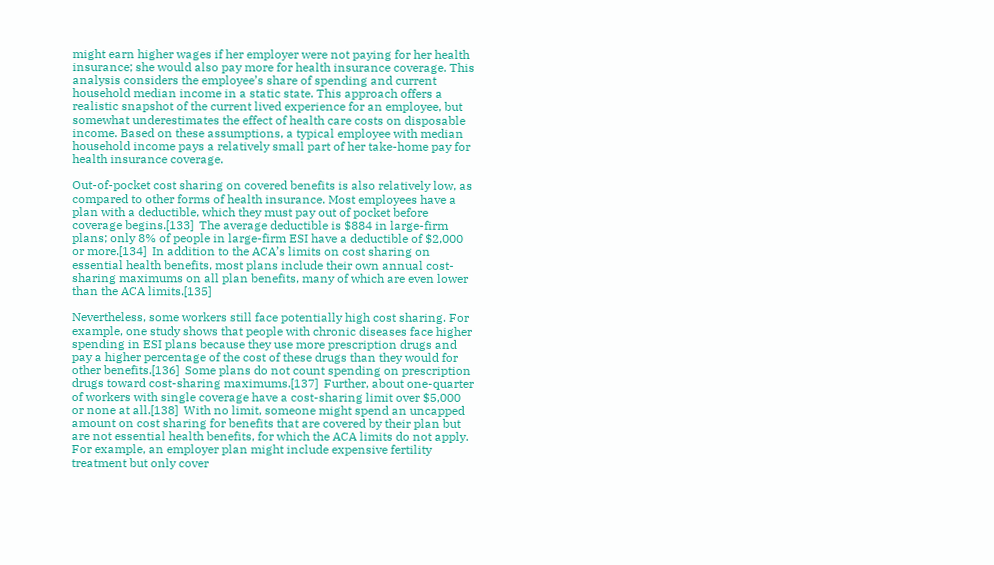might earn higher wages if her employer were not paying for her health insurance; she would also pay more for health insurance coverage. This analysis considers the employee’s share of spending and current household median income in a static state. This approach offers a realistic snapshot of the current lived experience for an employee, but somewhat underestimates the effect of health care costs on disposable income. Based on these assumptions, a typical employee with median household income pays a relatively small part of her take-home pay for health insurance coverage.

Out-of-pocket cost sharing on covered benefits is also relatively low, as compared to other forms of health insurance. Most employees have a plan with a deductible, which they must pay out of pocket before coverage begins.[133]  The average deductible is $884 in large-firm plans; only 8% of people in large-firm ESI have a deductible of $2,000 or more.[134]  In addition to the ACA’s limits on cost sharing on essential health benefits, most plans include their own annual cost-sharing maximums on all plan benefits, many of which are even lower than the ACA limits.[135]

Nevertheless, some workers still face potentially high cost sharing. For example, one study shows that people with chronic diseases face higher spending in ESI plans because they use more prescription drugs and pay a higher percentage of the cost of these drugs than they would for other benefits.[136]  Some plans do not count spending on prescription drugs toward cost-sharing maximums.[137]  Further, about one-quarter of workers with single coverage have a cost-sharing limit over $5,000 or none at all.[138]  With no limit, someone might spend an uncapped amount on cost sharing for benefits that are covered by their plan but are not essential health benefits, for which the ACA limits do not apply. For example, an employer plan might include expensive fertility treatment but only cover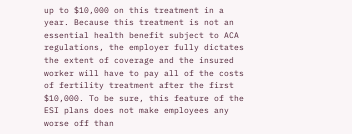up to $10,000 on this treatment in a year. Because this treatment is not an essential health benefit subject to ACA regulations, the employer fully dictates the extent of coverage and the insured worker will have to pay all of the costs of fertility treatment after the first $10,000. To be sure, this feature of the ESI plans does not make employees any worse off than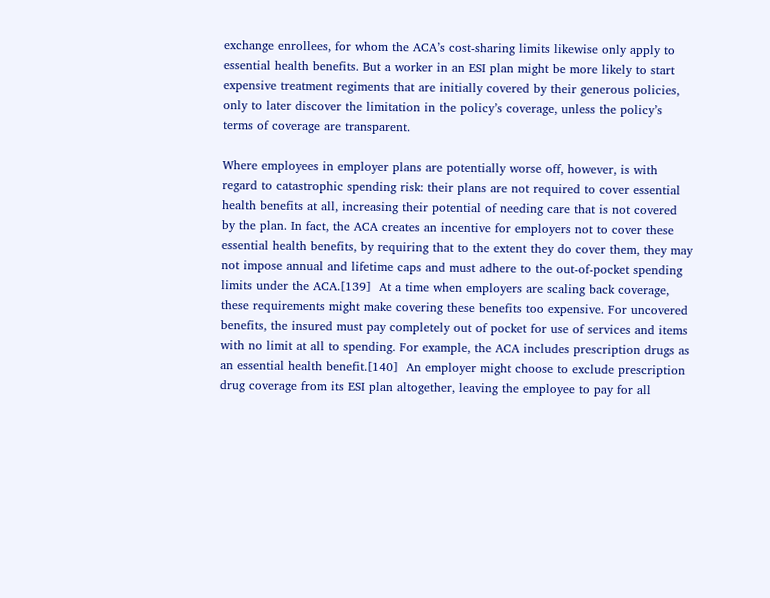exchange enrollees, for whom the ACA’s cost-sharing limits likewise only apply to essential health benefits. But a worker in an ESI plan might be more likely to start expensive treatment regiments that are initially covered by their generous policies, only to later discover the limitation in the policy’s coverage, unless the policy’s terms of coverage are transparent.

Where employees in employer plans are potentially worse off, however, is with regard to catastrophic spending risk: their plans are not required to cover essential health benefits at all, increasing their potential of needing care that is not covered by the plan. In fact, the ACA creates an incentive for employers not to cover these essential health benefits, by requiring that to the extent they do cover them, they may not impose annual and lifetime caps and must adhere to the out-of-pocket spending limits under the ACA.[139]  At a time when employers are scaling back coverage, these requirements might make covering these benefits too expensive. For uncovered benefits, the insured must pay completely out of pocket for use of services and items with no limit at all to spending. For example, the ACA includes prescription drugs as an essential health benefit.[140]  An employer might choose to exclude prescription drug coverage from its ESI plan altogether, leaving the employee to pay for all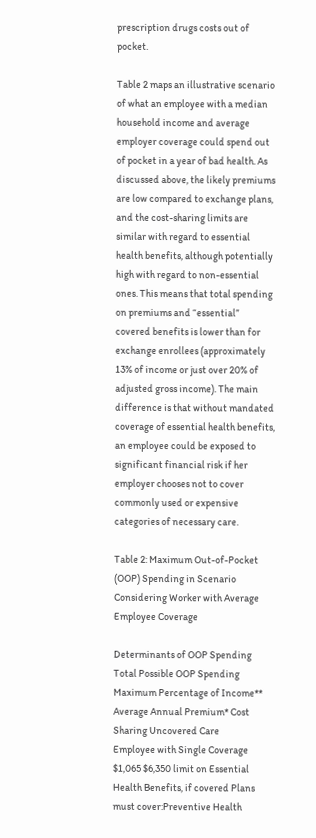prescription drugs costs out of pocket.

Table 2 maps an illustrative scenario of what an employee with a median household income and average employer coverage could spend out of pocket in a year of bad health. As discussed above, the likely premiums are low compared to exchange plans, and the cost-sharing limits are similar with regard to essential health benefits, although potentially high with regard to non-essential ones. This means that total spending on premiums and “essential” covered benefits is lower than for exchange enrollees (approximately 13% of income or just over 20% of adjusted gross income). The main difference is that without mandated coverage of essential health benefits, an employee could be exposed to significant financial risk if her employer chooses not to cover commonly used or expensive categories of necessary care.

Table 2: Maximum Out-of-Pocket (OOP) Spending in Scenario Considering Worker with Average Employee Coverage

Determinants of OOP Spending Total Possible OOP Spending Maximum Percentage of Income**
Average Annual Premium* Cost Sharing Uncovered Care
Employee with Single Coverage $1,065 $6,350 limit on Essential Health Benefits, if covered Plans must cover:Preventive Health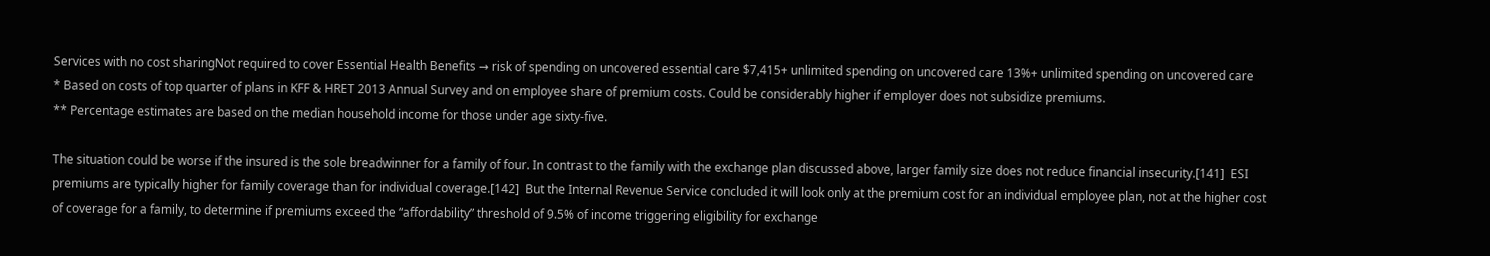Services with no cost sharingNot required to cover Essential Health Benefits → risk of spending on uncovered essential care $7,415+ unlimited spending on uncovered care 13%+ unlimited spending on uncovered care
* Based on costs of top quarter of plans in KFF & HRET 2013 Annual Survey and on employee share of premium costs. Could be considerably higher if employer does not subsidize premiums.
** Percentage estimates are based on the median household income for those under age sixty-five.

The situation could be worse if the insured is the sole breadwinner for a family of four. In contrast to the family with the exchange plan discussed above, larger family size does not reduce financial insecurity.[141]  ESI premiums are typically higher for family coverage than for individual coverage.[142]  But the Internal Revenue Service concluded it will look only at the premium cost for an individual employee plan, not at the higher cost of coverage for a family, to determine if premiums exceed the “affordability” threshold of 9.5% of income triggering eligibility for exchange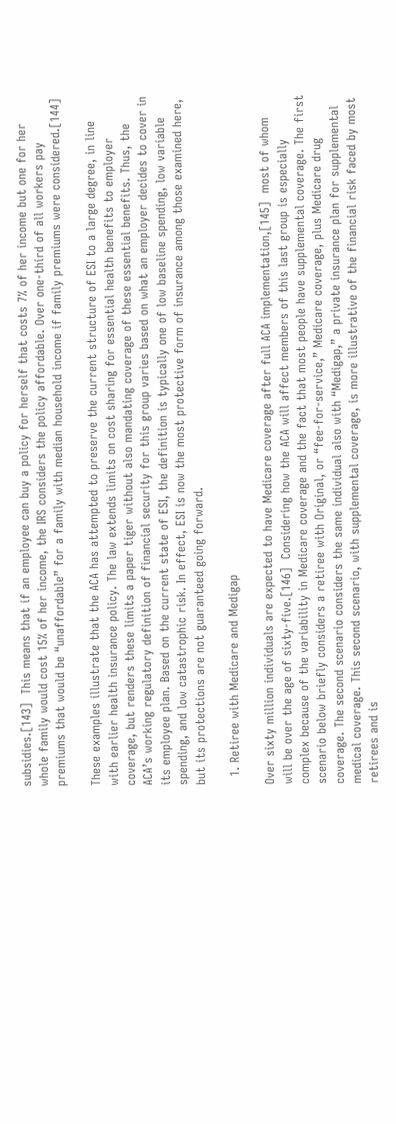subsidies.[143]  This means that if an employee can buy a policy for herself that costs 7% of her income but one for her whole family would cost 15% of her income, the IRS considers the policy affordable. Over one-third of all workers pay premiums that would be “unaffordable” for a family with median household income if family premiums were considered.[144]

These examples illustrate that the ACA has attempted to preserve the current structure of ESI to a large degree, in line with earlier health insurance policy. The law extends limits on cost sharing for essential health benefits to employer coverage, but renders these limits a paper tiger without also mandating coverage of these essential benefits. Thus, the ACA’s working regulatory definition of financial security for this group varies based on what an employer decides to cover in its employee plan. Based on the current state of ESI, the definition is typically one of low baseline spending, low variable spending, and low catastrophic risk. In effect, ESI is now the most protective form of insurance among those examined here, but its protections are not guaranteed going forward.

  1. Retiree with Medicare and Medigap

Over sixty million individuals are expected to have Medicare coverage after full ACA implementation,[145]  most of whom will be over the age of sixty-five.[146]  Considering how the ACA will affect members of this last group is especially complex because of the variability in Medicare coverage and the fact that most people have supplemental coverage. The first scenario below briefly considers a retiree with Original, or “fee-for-service,” Medicare coverage, plus Medicare drug coverage. The second scenario considers the same individual also with “Medigap,” a private insurance plan for supplemental medical coverage. This second scenario, with supplemental coverage, is more illustrative of the financial risk faced by most retirees and is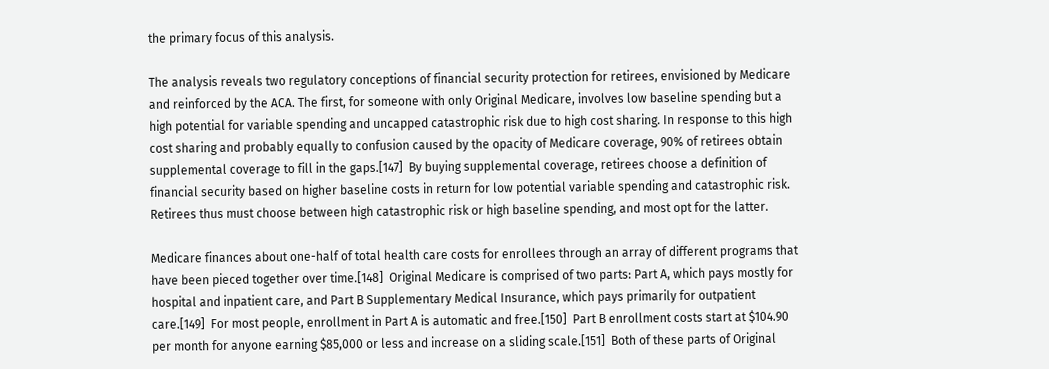the primary focus of this analysis.

The analysis reveals two regulatory conceptions of financial security protection for retirees, envisioned by Medicare and reinforced by the ACA. The first, for someone with only Original Medicare, involves low baseline spending but a high potential for variable spending and uncapped catastrophic risk due to high cost sharing. In response to this high cost sharing and probably equally to confusion caused by the opacity of Medicare coverage, 90% of retirees obtain supplemental coverage to fill in the gaps.[147]  By buying supplemental coverage, retirees choose a definition of financial security based on higher baseline costs in return for low potential variable spending and catastrophic risk. Retirees thus must choose between high catastrophic risk or high baseline spending, and most opt for the latter.

Medicare finances about one-half of total health care costs for enrollees through an array of different programs that have been pieced together over time.[148]  Original Medicare is comprised of two parts: Part A, which pays mostly for hospital and inpatient care, and Part B Supplementary Medical Insurance, which pays primarily for outpatient care.[149]  For most people, enrollment in Part A is automatic and free.[150]  Part B enrollment costs start at $104.90 per month for anyone earning $85,000 or less and increase on a sliding scale.[151]  Both of these parts of Original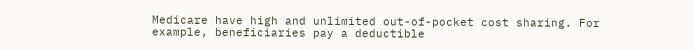Medicare have high and unlimited out-of-pocket cost sharing. For example, beneficiaries pay a deductible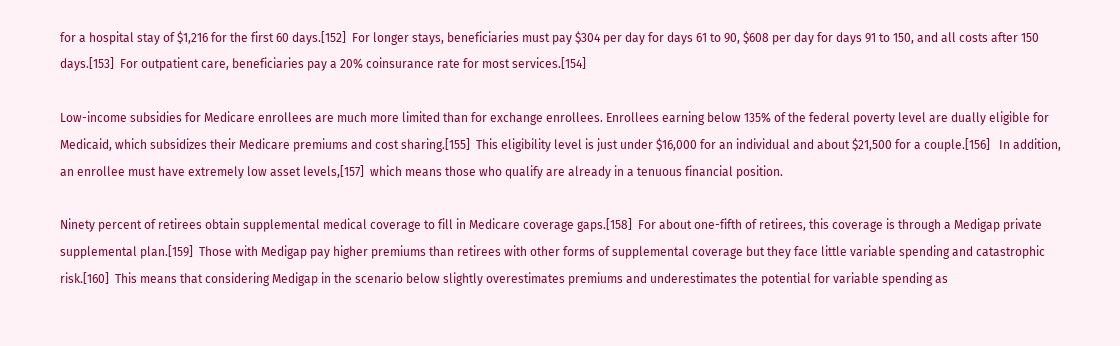for a hospital stay of $1,216 for the first 60 days.[152]  For longer stays, beneficiaries must pay $304 per day for days 61 to 90, $608 per day for days 91 to 150, and all costs after 150 days.[153]  For outpatient care, beneficiaries pay a 20% coinsurance rate for most services.[154]

Low-income subsidies for Medicare enrollees are much more limited than for exchange enrollees. Enrollees earning below 135% of the federal poverty level are dually eligible for Medicaid, which subsidizes their Medicare premiums and cost sharing.[155]  This eligibility level is just under $16,000 for an individual and about $21,500 for a couple.[156]   In addition, an enrollee must have extremely low asset levels,[157]  which means those who qualify are already in a tenuous financial position.

Ninety percent of retirees obtain supplemental medical coverage to fill in Medicare coverage gaps.[158]  For about one-fifth of retirees, this coverage is through a Medigap private supplemental plan.[159]  Those with Medigap pay higher premiums than retirees with other forms of supplemental coverage but they face little variable spending and catastrophic risk.[160]  This means that considering Medigap in the scenario below slightly overestimates premiums and underestimates the potential for variable spending as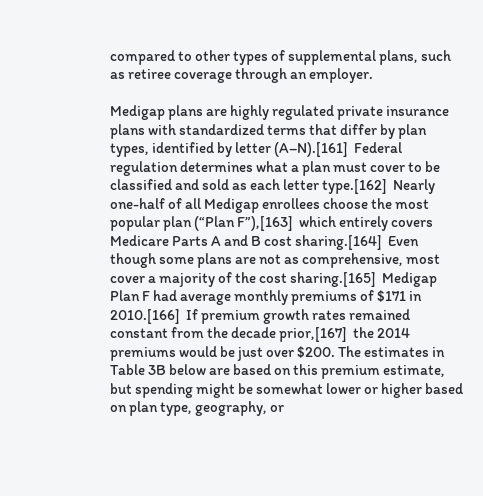compared to other types of supplemental plans, such as retiree coverage through an employer.

Medigap plans are highly regulated private insurance plans with standardized terms that differ by plan types, identified by letter (A–N).[161]  Federal regulation determines what a plan must cover to be classified and sold as each letter type.[162]  Nearly one-half of all Medigap enrollees choose the most popular plan (“Plan F”),[163]  which entirely covers Medicare Parts A and B cost sharing.[164]  Even though some plans are not as comprehensive, most cover a majority of the cost sharing.[165]  Medigap Plan F had average monthly premiums of $171 in 2010.[166]  If premium growth rates remained constant from the decade prior,[167]  the 2014 premiums would be just over $200. The estimates in Table 3B below are based on this premium estimate, but spending might be somewhat lower or higher based on plan type, geography, or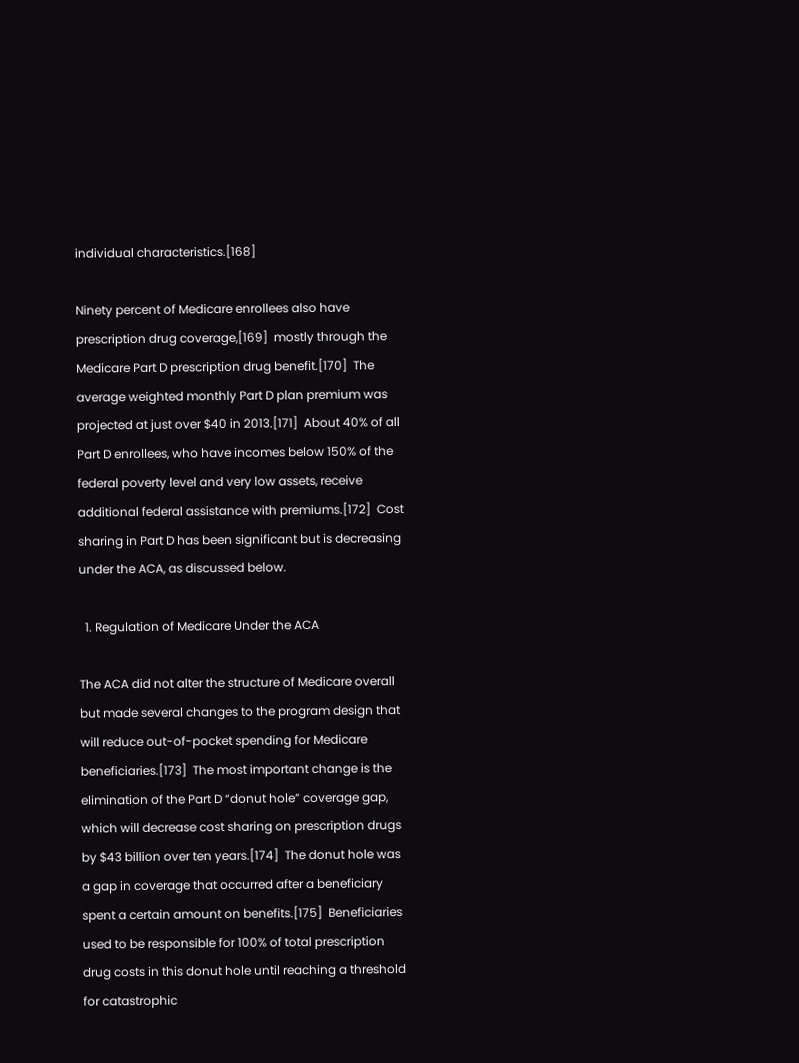individual characteristics.[168]

Ninety percent of Medicare enrollees also have prescription drug coverage,[169]  mostly through the Medicare Part D prescription drug benefit.[170]  The average weighted monthly Part D plan premium was projected at just over $40 in 2013.[171]  About 40% of all Part D enrollees, who have incomes below 150% of the federal poverty level and very low assets, receive additional federal assistance with premiums.[172]  Cost sharing in Part D has been significant but is decreasing under the ACA, as discussed below.

  1. Regulation of Medicare Under the ACA

The ACA did not alter the structure of Medicare overall but made several changes to the program design that will reduce out-of-pocket spending for Medicare beneficiaries.[173]  The most important change is the elimination of the Part D “donut hole” coverage gap, which will decrease cost sharing on prescription drugs by $43 billion over ten years.[174]  The donut hole was a gap in coverage that occurred after a beneficiary spent a certain amount on benefits.[175]  Beneficiaries used to be responsible for 100% of total prescription drug costs in this donut hole until reaching a threshold for catastrophic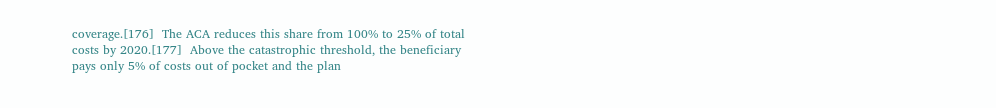coverage.[176]  The ACA reduces this share from 100% to 25% of total costs by 2020.[177]  Above the catastrophic threshold, the beneficiary pays only 5% of costs out of pocket and the plan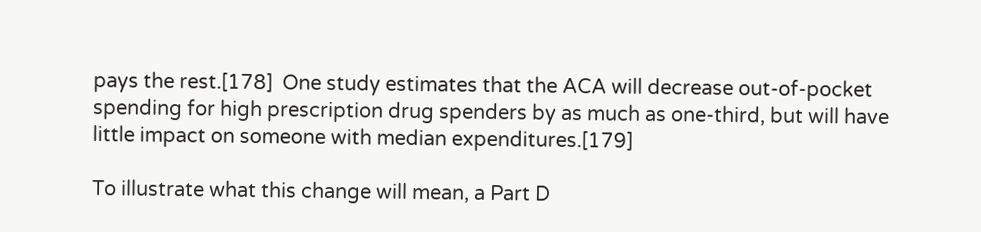pays the rest.[178]  One study estimates that the ACA will decrease out-of-pocket spending for high prescription drug spenders by as much as one-third, but will have little impact on someone with median expenditures.[179]

To illustrate what this change will mean, a Part D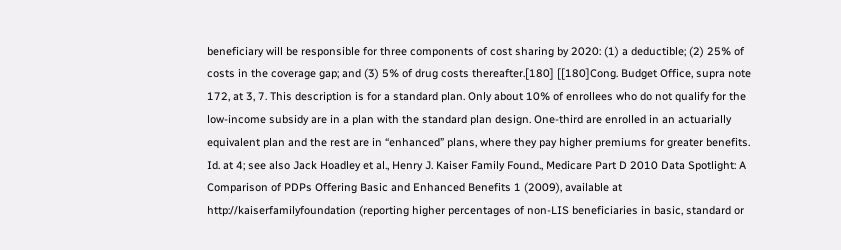beneficiary will be responsible for three components of cost sharing by 2020: (1) a deductible; (2) 25% of costs in the coverage gap; and (3) 5% of drug costs thereafter.[180] [[180]Cong. Budget Office, supra note 172, at 3, 7. This description is for a standard plan. Only about 10% of enrollees who do not qualify for the low-income subsidy are in a plan with the standard plan design. One-third are enrolled in an actuarially equivalent plan and the rest are in “enhanced” plans, where they pay higher premiums for greater benefits. Id. at 4; see also Jack Hoadley et al., Henry J. Kaiser Family Found., Medicare Part D 2010 Data Spotlight: A Comparison of PDPs Offering Basic and Enhanced Benefits 1 (2009), available at http://kaiserfamilyfoundation (reporting higher percentages of non-LIS beneficiaries in basic, standard or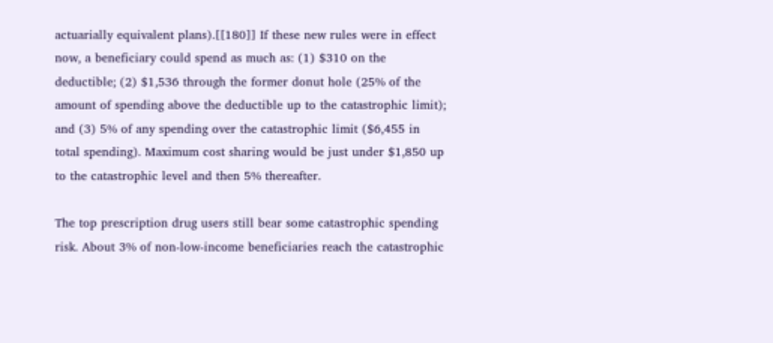actuarially equivalent plans).[[180]] If these new rules were in effect now, a beneficiary could spend as much as: (1) $310 on the deductible; (2) $1,536 through the former donut hole (25% of the amount of spending above the deductible up to the catastrophic limit); and (3) 5% of any spending over the catastrophic limit ($6,455 in total spending). Maximum cost sharing would be just under $1,850 up to the catastrophic level and then 5% thereafter.

The top prescription drug users still bear some catastrophic spending risk. About 3% of non-low-income beneficiaries reach the catastrophic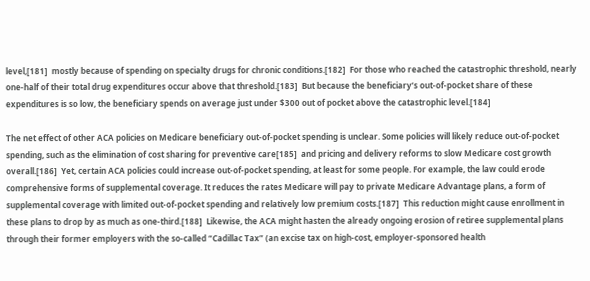level,[181]  mostly because of spending on specialty drugs for chronic conditions.[182]  For those who reached the catastrophic threshold, nearly one-half of their total drug expenditures occur above that threshold.[183]  But because the beneficiary’s out-of-pocket share of these expenditures is so low, the beneficiary spends on average just under $300 out of pocket above the catastrophic level.[184]

The net effect of other ACA policies on Medicare beneficiary out-of-pocket spending is unclear. Some policies will likely reduce out-of-pocket spending, such as the elimination of cost sharing for preventive care[185]  and pricing and delivery reforms to slow Medicare cost growth overall.[186]  Yet, certain ACA policies could increase out-of-pocket spending, at least for some people. For example, the law could erode comprehensive forms of supplemental coverage. It reduces the rates Medicare will pay to private Medicare Advantage plans, a form of supplemental coverage with limited out-of-pocket spending and relatively low premium costs.[187]  This reduction might cause enrollment in these plans to drop by as much as one-third.[188]  Likewise, the ACA might hasten the already ongoing erosion of retiree supplemental plans through their former employers with the so-called “Cadillac Tax” (an excise tax on high-cost, employer-sponsored health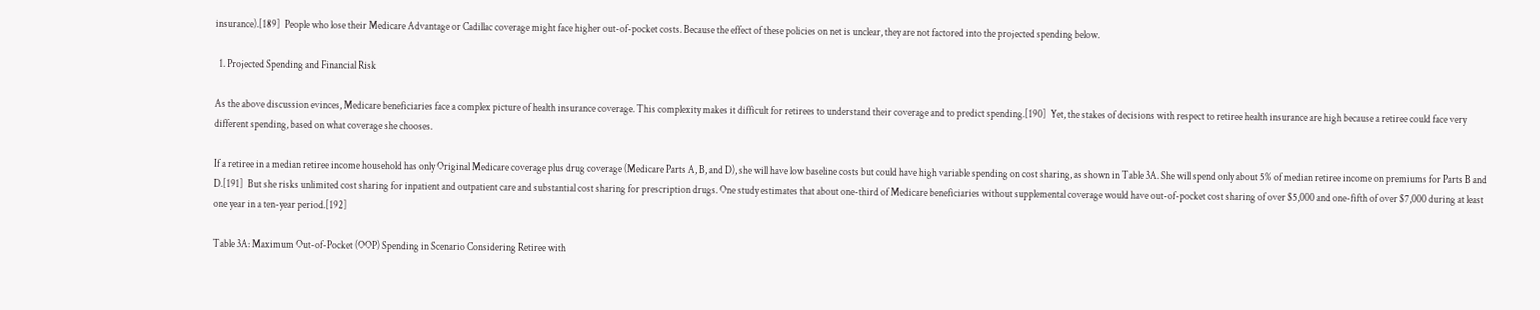insurance).[189]  People who lose their Medicare Advantage or Cadillac coverage might face higher out-of-pocket costs. Because the effect of these policies on net is unclear, they are not factored into the projected spending below.

  1. Projected Spending and Financial Risk

As the above discussion evinces, Medicare beneficiaries face a complex picture of health insurance coverage. This complexity makes it difficult for retirees to understand their coverage and to predict spending.[190]  Yet, the stakes of decisions with respect to retiree health insurance are high because a retiree could face very different spending, based on what coverage she chooses.

If a retiree in a median retiree income household has only Original Medicare coverage plus drug coverage (Medicare Parts A, B, and D), she will have low baseline costs but could have high variable spending on cost sharing, as shown in Table 3A. She will spend only about 5% of median retiree income on premiums for Parts B and D.[191]  But she risks unlimited cost sharing for inpatient and outpatient care and substantial cost sharing for prescription drugs. One study estimates that about one-third of Medicare beneficiaries without supplemental coverage would have out-of-pocket cost sharing of over $5,000 and one-fifth of over $7,000 during at least one year in a ten-year period.[192]

Table 3A: Maximum Out-of-Pocket (OOP) Spending in Scenario Considering Retiree with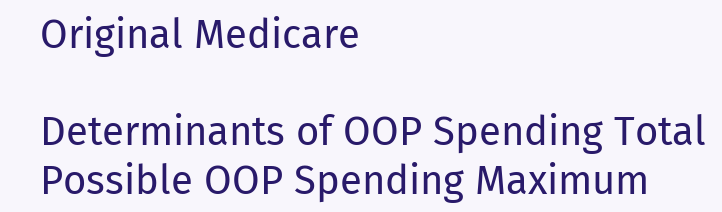Original Medicare

Determinants of OOP Spending Total Possible OOP Spending Maximum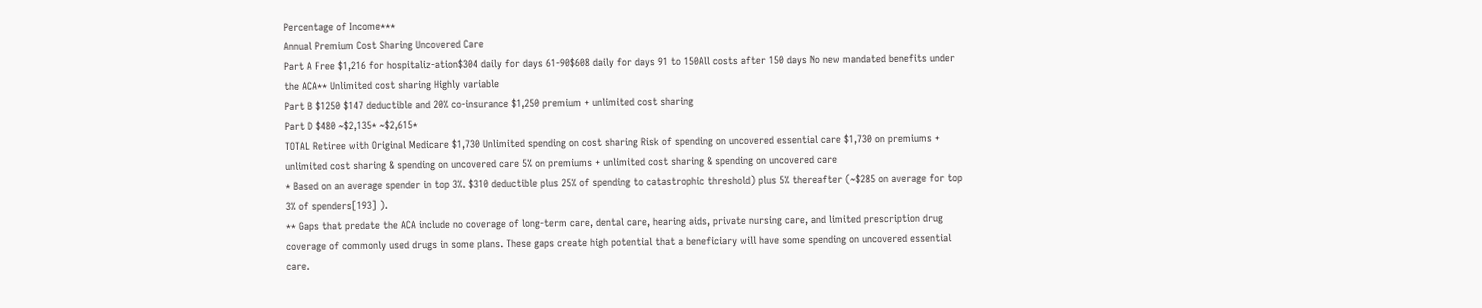Percentage of Income***
Annual Premium Cost Sharing Uncovered Care
Part A Free $1,216 for hospitaliz-ation$304 daily for days 61-90$608 daily for days 91 to 150All costs after 150 days No new mandated benefits under the ACA** Unlimited cost sharing Highly variable
Part B $1250 $147 deductible and 20% co-insurance $1,250 premium + unlimited cost sharing
Part D $480 ~$2,135* ~$2,615*
TOTAL Retiree with Original Medicare $1,730 Unlimited spending on cost sharing Risk of spending on uncovered essential care $1,730 on premiums + unlimited cost sharing & spending on uncovered care 5% on premiums + unlimited cost sharing & spending on uncovered care
* Based on an average spender in top 3%. $310 deductible plus 25% of spending to catastrophic threshold) plus 5% thereafter (~$285 on average for top 3% of spenders[193] ).
** Gaps that predate the ACA include no coverage of long-term care, dental care, hearing aids, private nursing care, and limited prescription drug coverage of commonly used drugs in some plans. These gaps create high potential that a beneficiary will have some spending on uncovered essential care.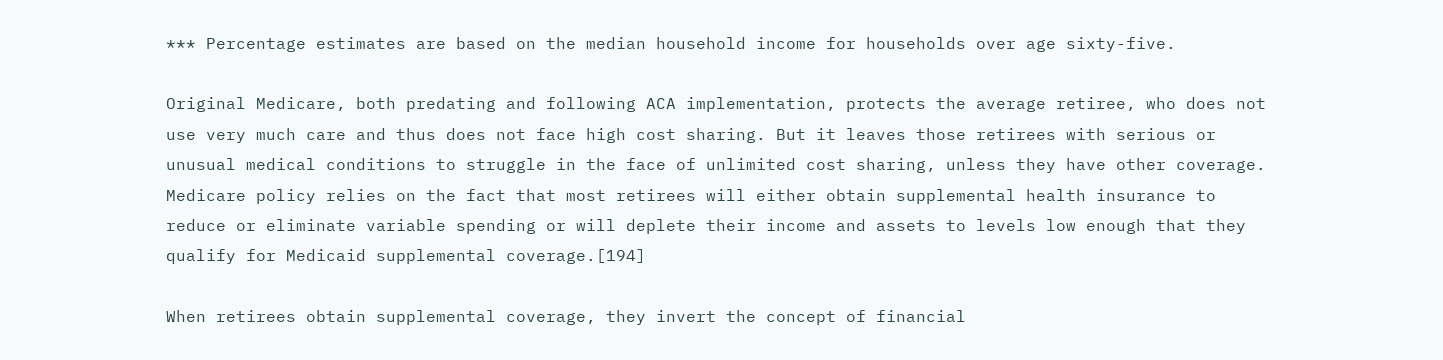*** Percentage estimates are based on the median household income for households over age sixty-five.

Original Medicare, both predating and following ACA implementation, protects the average retiree, who does not use very much care and thus does not face high cost sharing. But it leaves those retirees with serious or unusual medical conditions to struggle in the face of unlimited cost sharing, unless they have other coverage. Medicare policy relies on the fact that most retirees will either obtain supplemental health insurance to reduce or eliminate variable spending or will deplete their income and assets to levels low enough that they qualify for Medicaid supplemental coverage.[194]

When retirees obtain supplemental coverage, they invert the concept of financial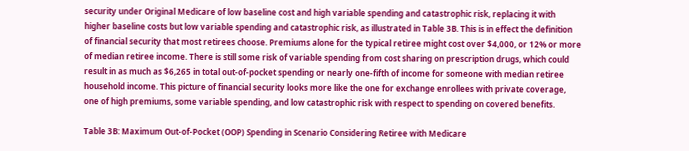security under Original Medicare of low baseline cost and high variable spending and catastrophic risk, replacing it with higher baseline costs but low variable spending and catastrophic risk, as illustrated in Table 3B. This is in effect the definition of financial security that most retirees choose. Premiums alone for the typical retiree might cost over $4,000, or 12% or more of median retiree income. There is still some risk of variable spending from cost sharing on prescription drugs, which could result in as much as $6,265 in total out-of-pocket spending or nearly one-fifth of income for someone with median retiree household income. This picture of financial security looks more like the one for exchange enrollees with private coverage, one of high premiums, some variable spending, and low catastrophic risk with respect to spending on covered benefits.

Table 3B: Maximum Out-of-Pocket (OOP) Spending in Scenario Considering Retiree with Medicare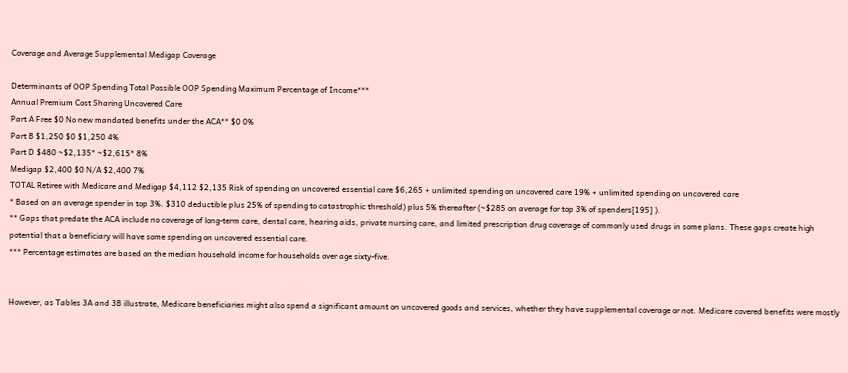Coverage and Average Supplemental Medigap Coverage

Determinants of OOP Spending Total Possible OOP Spending Maximum Percentage of Income***
Annual Premium Cost Sharing Uncovered Care
Part A Free $0 No new mandated benefits under the ACA** $0 0%
Part B $1,250 $0 $1,250 4%
Part D $480 ~$2,135* ~$2,615* 8%
Medigap $2,400 $0 N/A $2,400 7%
TOTAL Retiree with Medicare and Medigap $4,112 $2,135 Risk of spending on uncovered essential care $6,265 + unlimited spending on uncovered care 19% + unlimited spending on uncovered care
* Based on an average spender in top 3%. $310 deductible plus 25% of spending to catastrophic threshold) plus 5% thereafter (~$285 on average for top 3% of spenders[195] ).
** Gaps that predate the ACA include no coverage of long-term care, dental care, hearing aids, private nursing care, and limited prescription drug coverage of commonly used drugs in some plans. These gaps create high potential that a beneficiary will have some spending on uncovered essential care.
*** Percentage estimates are based on the median household income for households over age sixty-five.


However, as Tables 3A and 3B illustrate, Medicare beneficiaries might also spend a significant amount on uncovered goods and services, whether they have supplemental coverage or not. Medicare covered benefits were mostly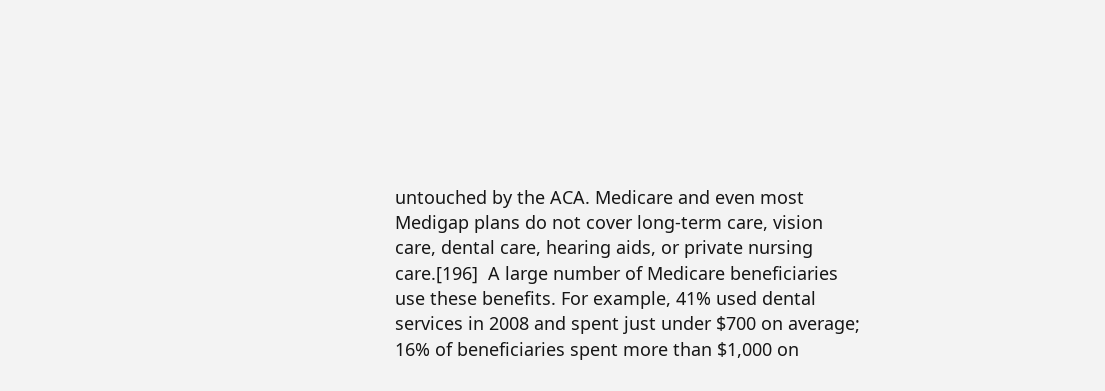untouched by the ACA. Medicare and even most Medigap plans do not cover long-term care, vision care, dental care, hearing aids, or private nursing care.[196]  A large number of Medicare beneficiaries use these benefits. For example, 41% used dental services in 2008 and spent just under $700 on average; 16% of beneficiaries spent more than $1,000 on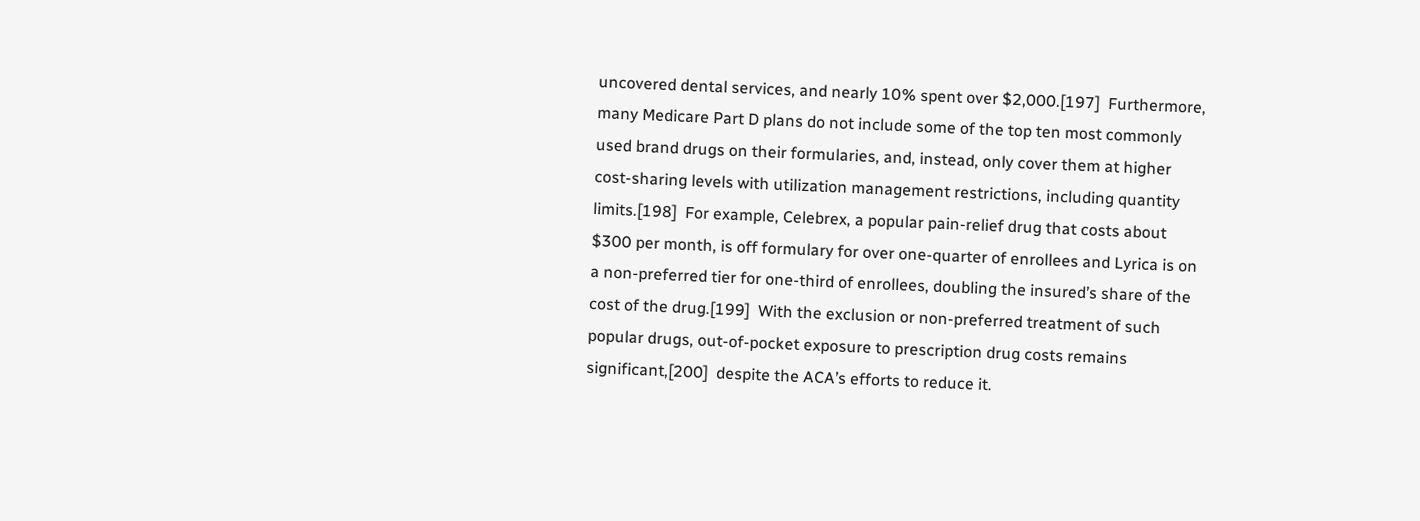uncovered dental services, and nearly 10% spent over $2,000.[197]  Furthermore, many Medicare Part D plans do not include some of the top ten most commonly used brand drugs on their formularies, and, instead, only cover them at higher cost-sharing levels with utilization management restrictions, including quantity limits.[198]  For example, Celebrex, a popular pain-relief drug that costs about $300 per month, is off formulary for over one-quarter of enrollees and Lyrica is on a non-preferred tier for one-third of enrollees, doubling the insured’s share of the cost of the drug.[199]  With the exclusion or non-preferred treatment of such popular drugs, out-of-pocket exposure to prescription drug costs remains significant,[200]  despite the ACA’s efforts to reduce it.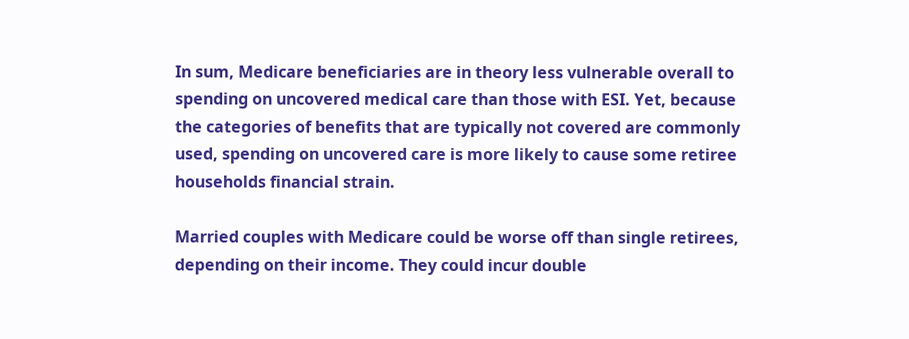In sum, Medicare beneficiaries are in theory less vulnerable overall to spending on uncovered medical care than those with ESI. Yet, because the categories of benefits that are typically not covered are commonly used, spending on uncovered care is more likely to cause some retiree households financial strain.

Married couples with Medicare could be worse off than single retirees, depending on their income. They could incur double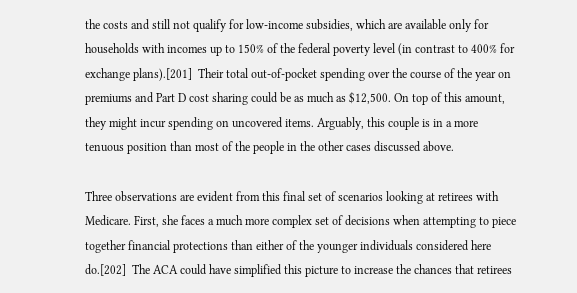the costs and still not qualify for low-income subsidies, which are available only for households with incomes up to 150% of the federal poverty level (in contrast to 400% for exchange plans).[201]  Their total out-of-pocket spending over the course of the year on premiums and Part D cost sharing could be as much as $12,500. On top of this amount, they might incur spending on uncovered items. Arguably, this couple is in a more tenuous position than most of the people in the other cases discussed above.

Three observations are evident from this final set of scenarios looking at retirees with Medicare. First, she faces a much more complex set of decisions when attempting to piece together financial protections than either of the younger individuals considered here do.[202]  The ACA could have simplified this picture to increase the chances that retirees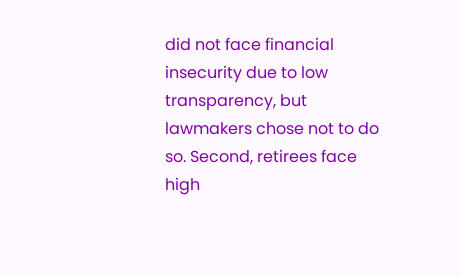did not face financial insecurity due to low transparency, but lawmakers chose not to do so. Second, retirees face high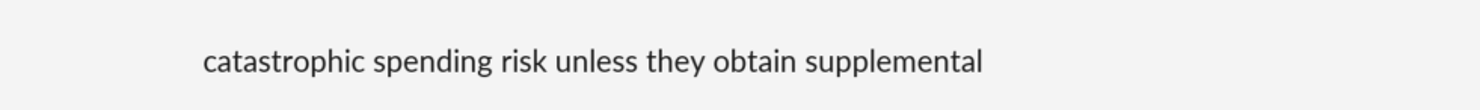catastrophic spending risk unless they obtain supplemental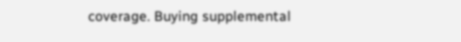coverage. Buying supplemental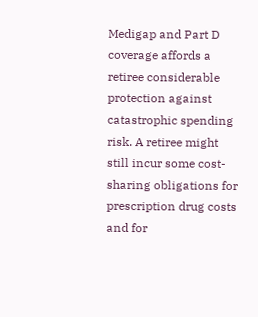Medigap and Part D coverage affords a retiree considerable protection against catastrophic spending risk. A retiree might still incur some cost-sharing obligations for prescription drug costs and for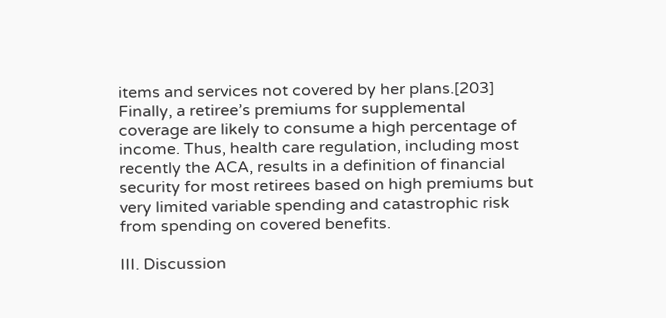items and services not covered by her plans.[203]  Finally, a retiree’s premiums for supplemental coverage are likely to consume a high percentage of income. Thus, health care regulation, including most recently the ACA, results in a definition of financial security for most retirees based on high premiums but very limited variable spending and catastrophic risk from spending on covered benefits.

III. Discussion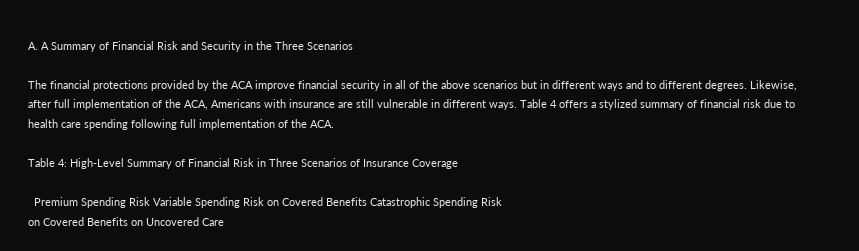A. A Summary of Financial Risk and Security in the Three Scenarios

The financial protections provided by the ACA improve financial security in all of the above scenarios but in different ways and to different degrees. Likewise, after full implementation of the ACA, Americans with insurance are still vulnerable in different ways. Table 4 offers a stylized summary of financial risk due to health care spending following full implementation of the ACA.

Table 4: High-Level Summary of Financial Risk in Three Scenarios of Insurance Coverage

  Premium Spending Risk Variable Spending Risk on Covered Benefits Catastrophic Spending Risk
on Covered Benefits on Uncovered Care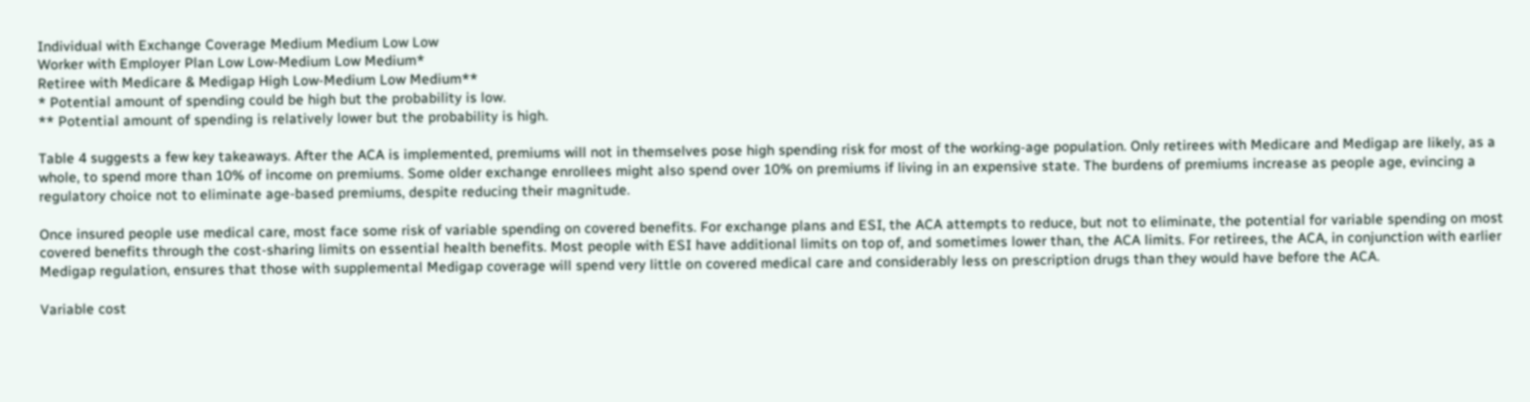Individual with Exchange Coverage Medium Medium Low Low
Worker with Employer Plan Low Low-Medium Low Medium*
Retiree with Medicare & Medigap High Low-Medium Low Medium**
* Potential amount of spending could be high but the probability is low.
** Potential amount of spending is relatively lower but the probability is high.

Table 4 suggests a few key takeaways. After the ACA is implemented, premiums will not in themselves pose high spending risk for most of the working-age population. Only retirees with Medicare and Medigap are likely, as a whole, to spend more than 10% of income on premiums. Some older exchange enrollees might also spend over 10% on premiums if living in an expensive state. The burdens of premiums increase as people age, evincing a regulatory choice not to eliminate age-based premiums, despite reducing their magnitude.

Once insured people use medical care, most face some risk of variable spending on covered benefits. For exchange plans and ESI, the ACA attempts to reduce, but not to eliminate, the potential for variable spending on most covered benefits through the cost-sharing limits on essential health benefits. Most people with ESI have additional limits on top of, and sometimes lower than, the ACA limits. For retirees, the ACA, in conjunction with earlier Medigap regulation, ensures that those with supplemental Medigap coverage will spend very little on covered medical care and considerably less on prescription drugs than they would have before the ACA.

Variable cost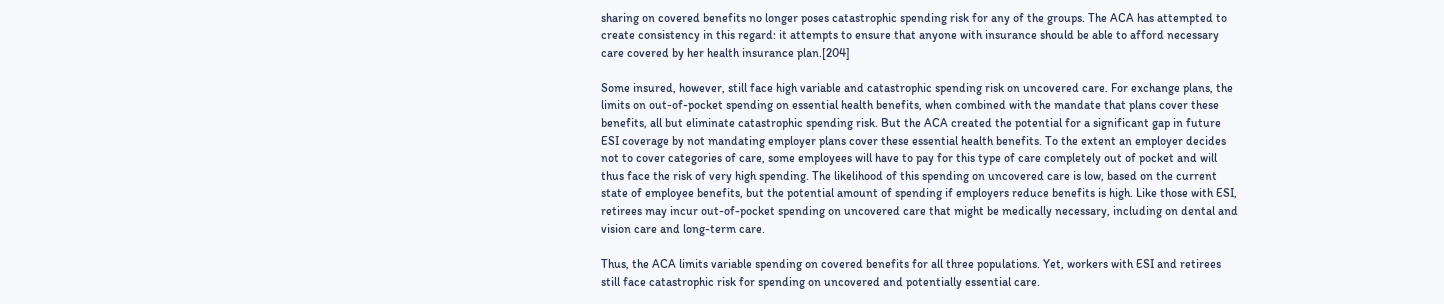sharing on covered benefits no longer poses catastrophic spending risk for any of the groups. The ACA has attempted to create consistency in this regard: it attempts to ensure that anyone with insurance should be able to afford necessary care covered by her health insurance plan.[204]

Some insured, however, still face high variable and catastrophic spending risk on uncovered care. For exchange plans, the limits on out-of-pocket spending on essential health benefits, when combined with the mandate that plans cover these benefits, all but eliminate catastrophic spending risk. But the ACA created the potential for a significant gap in future ESI coverage by not mandating employer plans cover these essential health benefits. To the extent an employer decides not to cover categories of care, some employees will have to pay for this type of care completely out of pocket and will thus face the risk of very high spending. The likelihood of this spending on uncovered care is low, based on the current state of employee benefits, but the potential amount of spending if employers reduce benefits is high. Like those with ESI, retirees may incur out-of-pocket spending on uncovered care that might be medically necessary, including on dental and vision care and long-term care.

Thus, the ACA limits variable spending on covered benefits for all three populations. Yet, workers with ESI and retirees still face catastrophic risk for spending on uncovered and potentially essential care.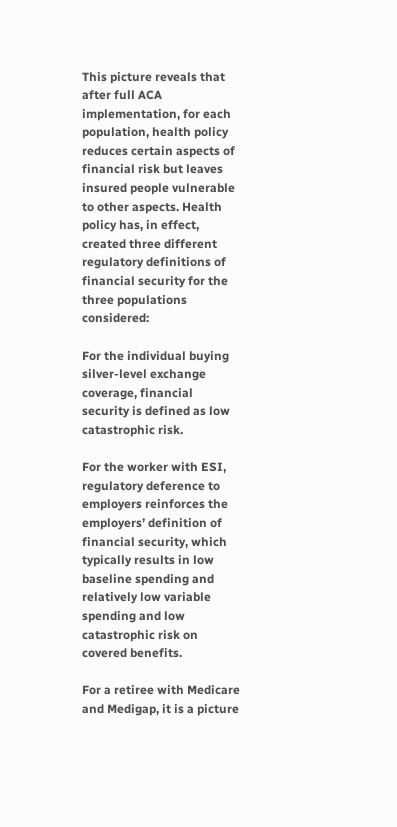This picture reveals that after full ACA implementation, for each population, health policy reduces certain aspects of financial risk but leaves insured people vulnerable to other aspects. Health policy has, in effect, created three different regulatory definitions of financial security for the three populations considered:

For the individual buying silver-level exchange coverage, financial security is defined as low catastrophic risk.

For the worker with ESI, regulatory deference to employers reinforces the employers’ definition of financial security, which typically results in low baseline spending and relatively low variable spending and low catastrophic risk on covered benefits.

For a retiree with Medicare and Medigap, it is a picture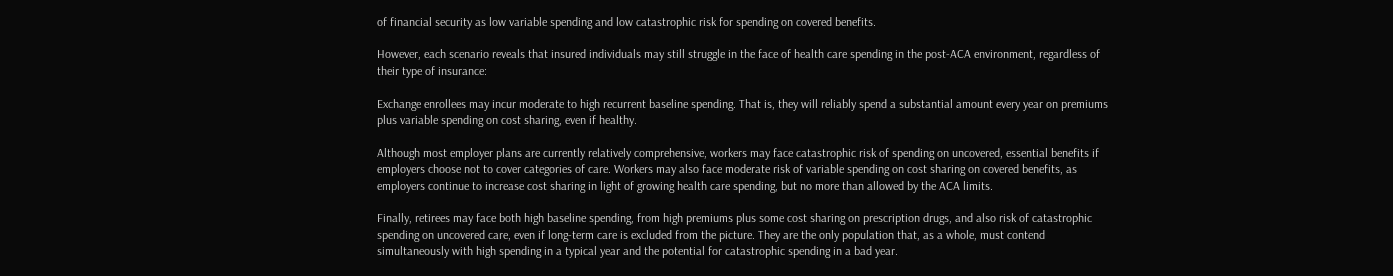of financial security as low variable spending and low catastrophic risk for spending on covered benefits.

However, each scenario reveals that insured individuals may still struggle in the face of health care spending in the post-ACA environment, regardless of their type of insurance:

Exchange enrollees may incur moderate to high recurrent baseline spending. That is, they will reliably spend a substantial amount every year on premiums plus variable spending on cost sharing, even if healthy.

Although most employer plans are currently relatively comprehensive, workers may face catastrophic risk of spending on uncovered, essential benefits if employers choose not to cover categories of care. Workers may also face moderate risk of variable spending on cost sharing on covered benefits, as employers continue to increase cost sharing in light of growing health care spending, but no more than allowed by the ACA limits.

Finally, retirees may face both high baseline spending, from high premiums plus some cost sharing on prescription drugs, and also risk of catastrophic spending on uncovered care, even if long-term care is excluded from the picture. They are the only population that, as a whole, must contend simultaneously with high spending in a typical year and the potential for catastrophic spending in a bad year.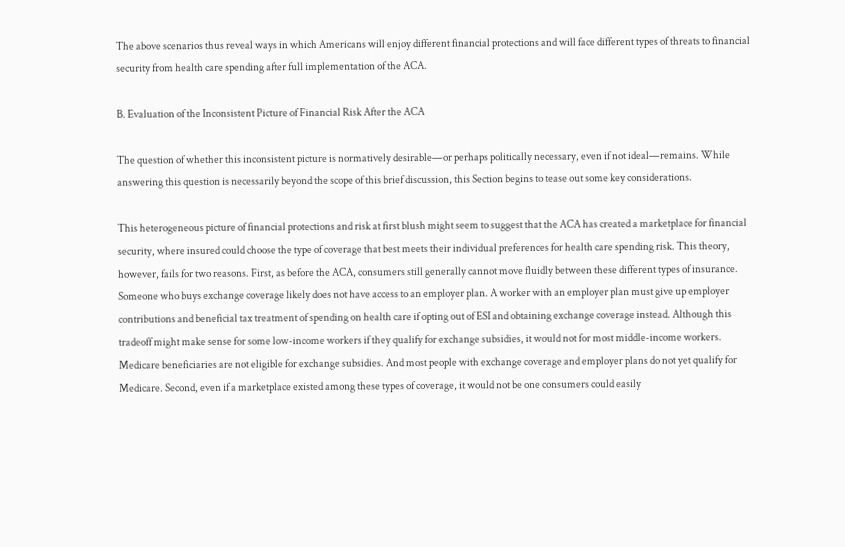The above scenarios thus reveal ways in which Americans will enjoy different financial protections and will face different types of threats to financial security from health care spending after full implementation of the ACA.

B. Evaluation of the Inconsistent Picture of Financial Risk After the ACA

The question of whether this inconsistent picture is normatively desirable—or perhaps politically necessary, even if not ideal—remains. While answering this question is necessarily beyond the scope of this brief discussion, this Section begins to tease out some key considerations.

This heterogeneous picture of financial protections and risk at first blush might seem to suggest that the ACA has created a marketplace for financial security, where insured could choose the type of coverage that best meets their individual preferences for health care spending risk. This theory, however, fails for two reasons. First, as before the ACA, consumers still generally cannot move fluidly between these different types of insurance. Someone who buys exchange coverage likely does not have access to an employer plan. A worker with an employer plan must give up employer contributions and beneficial tax treatment of spending on health care if opting out of ESI and obtaining exchange coverage instead. Although this tradeoff might make sense for some low-income workers if they qualify for exchange subsidies, it would not for most middle-income workers. Medicare beneficiaries are not eligible for exchange subsidies. And most people with exchange coverage and employer plans do not yet qualify for Medicare. Second, even if a marketplace existed among these types of coverage, it would not be one consumers could easily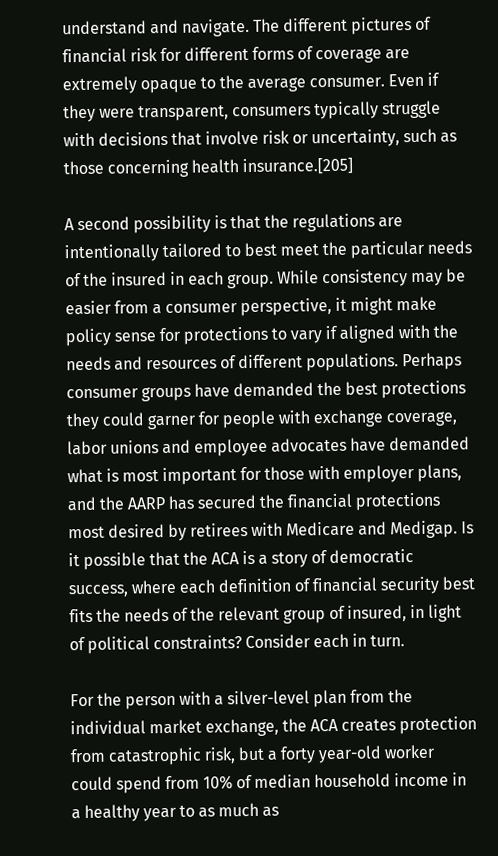understand and navigate. The different pictures of financial risk for different forms of coverage are extremely opaque to the average consumer. Even if they were transparent, consumers typically struggle with decisions that involve risk or uncertainty, such as those concerning health insurance.[205]

A second possibility is that the regulations are intentionally tailored to best meet the particular needs of the insured in each group. While consistency may be easier from a consumer perspective, it might make policy sense for protections to vary if aligned with the needs and resources of different populations. Perhaps consumer groups have demanded the best protections they could garner for people with exchange coverage, labor unions and employee advocates have demanded what is most important for those with employer plans, and the AARP has secured the financial protections most desired by retirees with Medicare and Medigap. Is it possible that the ACA is a story of democratic success, where each definition of financial security best fits the needs of the relevant group of insured, in light of political constraints? Consider each in turn.

For the person with a silver-level plan from the individual market exchange, the ACA creates protection from catastrophic risk, but a forty year-old worker could spend from 10% of median household income in a healthy year to as much as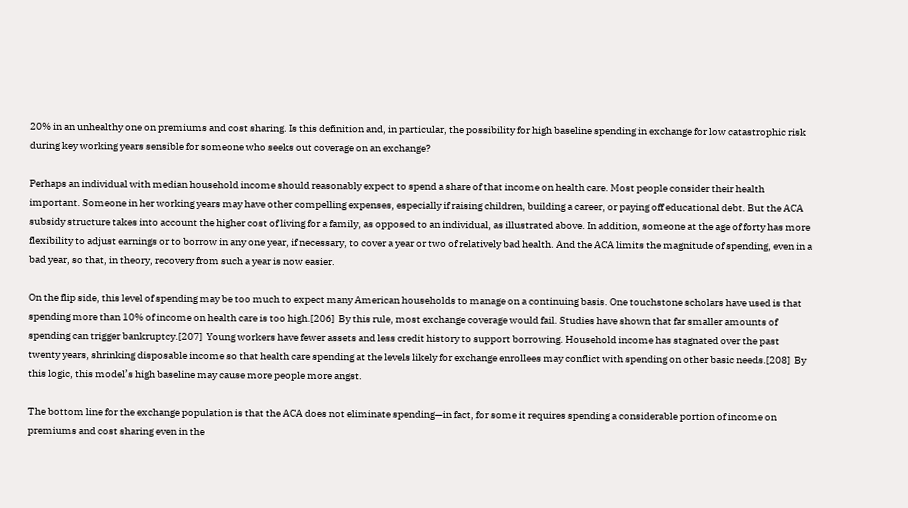20% in an unhealthy one on premiums and cost sharing. Is this definition and, in particular, the possibility for high baseline spending in exchange for low catastrophic risk during key working years sensible for someone who seeks out coverage on an exchange?

Perhaps an individual with median household income should reasonably expect to spend a share of that income on health care. Most people consider their health important. Someone in her working years may have other compelling expenses, especially if raising children, building a career, or paying off educational debt. But the ACA subsidy structure takes into account the higher cost of living for a family, as opposed to an individual, as illustrated above. In addition, someone at the age of forty has more flexibility to adjust earnings or to borrow in any one year, if necessary, to cover a year or two of relatively bad health. And the ACA limits the magnitude of spending, even in a bad year, so that, in theory, recovery from such a year is now easier.

On the flip side, this level of spending may be too much to expect many American households to manage on a continuing basis. One touchstone scholars have used is that spending more than 10% of income on health care is too high.[206]  By this rule, most exchange coverage would fail. Studies have shown that far smaller amounts of spending can trigger bankruptcy.[207]  Young workers have fewer assets and less credit history to support borrowing. Household income has stagnated over the past twenty years, shrinking disposable income so that health care spending at the levels likely for exchange enrollees may conflict with spending on other basic needs.[208]  By this logic, this model’s high baseline may cause more people more angst.

The bottom line for the exchange population is that the ACA does not eliminate spending—in fact, for some it requires spending a considerable portion of income on premiums and cost sharing even in the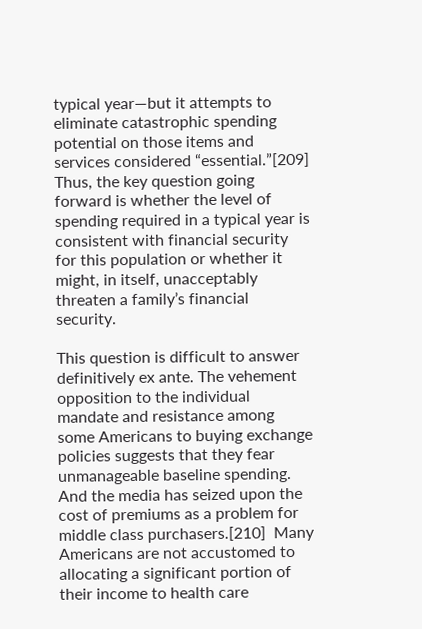typical year—but it attempts to eliminate catastrophic spending potential on those items and services considered “essential.”[209]  Thus, the key question going forward is whether the level of spending required in a typical year is consistent with financial security for this population or whether it might, in itself, unacceptably threaten a family’s financial security.

This question is difficult to answer definitively ex ante. The vehement opposition to the individual mandate and resistance among some Americans to buying exchange policies suggests that they fear unmanageable baseline spending. And the media has seized upon the cost of premiums as a problem for middle class purchasers.[210]  Many Americans are not accustomed to allocating a significant portion of their income to health care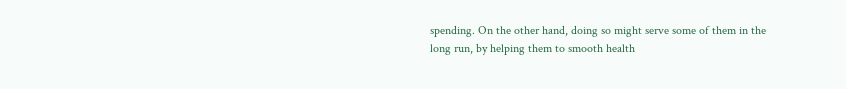spending. On the other hand, doing so might serve some of them in the long run, by helping them to smooth health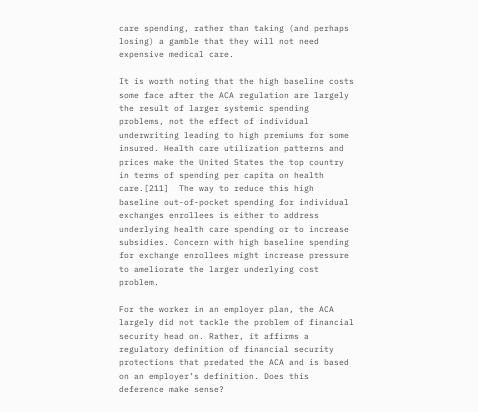care spending, rather than taking (and perhaps losing) a gamble that they will not need expensive medical care.

It is worth noting that the high baseline costs some face after the ACA regulation are largely the result of larger systemic spending problems, not the effect of individual underwriting leading to high premiums for some insured. Health care utilization patterns and prices make the United States the top country in terms of spending per capita on health care.[211]  The way to reduce this high baseline out-of-pocket spending for individual exchanges enrollees is either to address underlying health care spending or to increase subsidies. Concern with high baseline spending for exchange enrollees might increase pressure to ameliorate the larger underlying cost problem.

For the worker in an employer plan, the ACA largely did not tackle the problem of financial security head on. Rather, it affirms a regulatory definition of financial security protections that predated the ACA and is based on an employer’s definition. Does this deference make sense?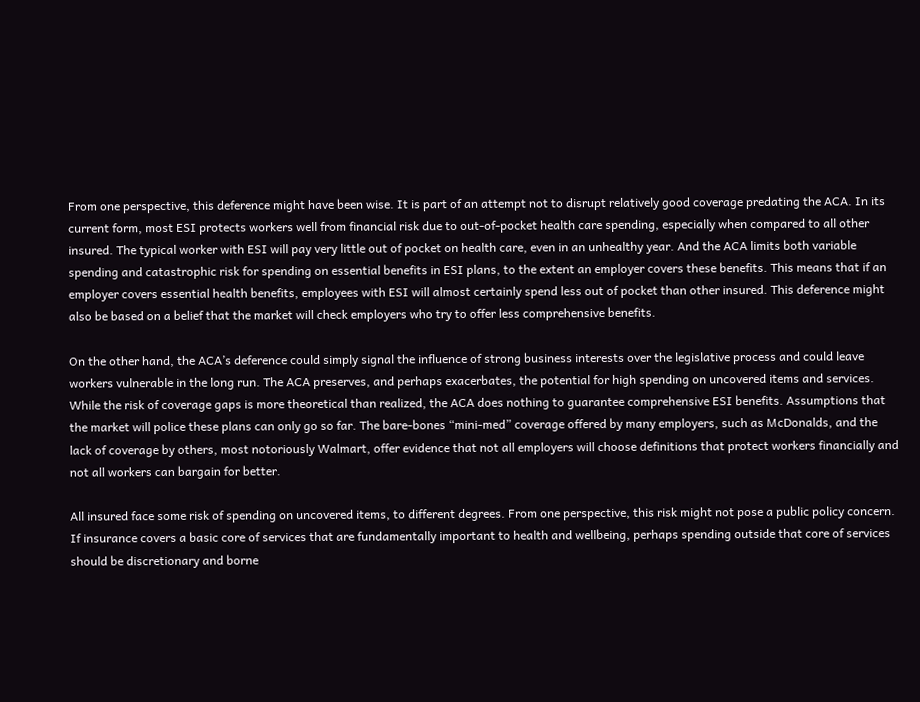From one perspective, this deference might have been wise. It is part of an attempt not to disrupt relatively good coverage predating the ACA. In its current form, most ESI protects workers well from financial risk due to out-of-pocket health care spending, especially when compared to all other insured. The typical worker with ESI will pay very little out of pocket on health care, even in an unhealthy year. And the ACA limits both variable spending and catastrophic risk for spending on essential benefits in ESI plans, to the extent an employer covers these benefits. This means that if an employer covers essential health benefits, employees with ESI will almost certainly spend less out of pocket than other insured. This deference might also be based on a belief that the market will check employers who try to offer less comprehensive benefits.

On the other hand, the ACA’s deference could simply signal the influence of strong business interests over the legislative process and could leave workers vulnerable in the long run. The ACA preserves, and perhaps exacerbates, the potential for high spending on uncovered items and services. While the risk of coverage gaps is more theoretical than realized, the ACA does nothing to guarantee comprehensive ESI benefits. Assumptions that the market will police these plans can only go so far. The bare-bones “mini-med” coverage offered by many employers, such as McDonalds, and the lack of coverage by others, most notoriously Walmart, offer evidence that not all employers will choose definitions that protect workers financially and not all workers can bargain for better.

All insured face some risk of spending on uncovered items, to different degrees. From one perspective, this risk might not pose a public policy concern. If insurance covers a basic core of services that are fundamentally important to health and wellbeing, perhaps spending outside that core of services should be discretionary and borne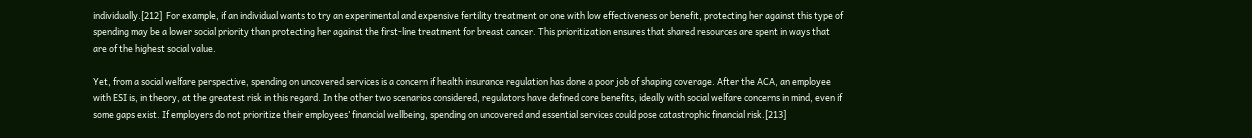individually.[212]  For example, if an individual wants to try an experimental and expensive fertility treatment or one with low effectiveness or benefit, protecting her against this type of spending may be a lower social priority than protecting her against the first-line treatment for breast cancer. This prioritization ensures that shared resources are spent in ways that are of the highest social value.

Yet, from a social welfare perspective, spending on uncovered services is a concern if health insurance regulation has done a poor job of shaping coverage. After the ACA, an employee with ESI is, in theory, at the greatest risk in this regard. In the other two scenarios considered, regulators have defined core benefits, ideally with social welfare concerns in mind, even if some gaps exist. If employers do not prioritize their employees’ financial wellbeing, spending on uncovered and essential services could pose catastrophic financial risk.[213]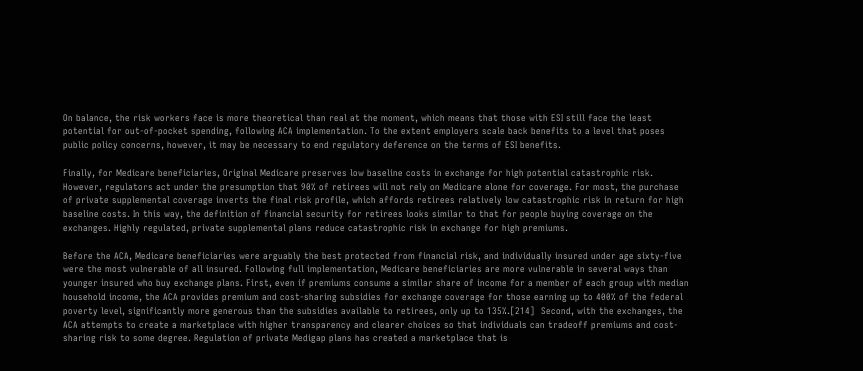On balance, the risk workers face is more theoretical than real at the moment, which means that those with ESI still face the least potential for out-of-pocket spending, following ACA implementation. To the extent employers scale back benefits to a level that poses public policy concerns, however, it may be necessary to end regulatory deference on the terms of ESI benefits.

Finally, for Medicare beneficiaries, Original Medicare preserves low baseline costs in exchange for high potential catastrophic risk. However, regulators act under the presumption that 90% of retirees will not rely on Medicare alone for coverage. For most, the purchase of private supplemental coverage inverts the final risk profile, which affords retirees relatively low catastrophic risk in return for high baseline costs. In this way, the definition of financial security for retirees looks similar to that for people buying coverage on the exchanges. Highly regulated, private supplemental plans reduce catastrophic risk in exchange for high premiums.

Before the ACA, Medicare beneficiaries were arguably the best protected from financial risk, and individually insured under age sixty-five were the most vulnerable of all insured. Following full implementation, Medicare beneficiaries are more vulnerable in several ways than younger insured who buy exchange plans. First, even if premiums consume a similar share of income for a member of each group with median household income, the ACA provides premium and cost-sharing subsidies for exchange coverage for those earning up to 400% of the federal poverty level, significantly more generous than the subsidies available to retirees, only up to 135%.[214]  Second, with the exchanges, the ACA attempts to create a marketplace with higher transparency and clearer choices so that individuals can tradeoff premiums and cost-sharing risk to some degree. Regulation of private Medigap plans has created a marketplace that is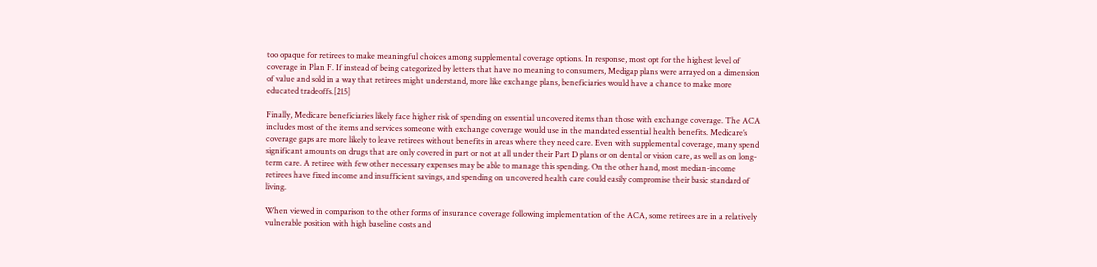too opaque for retirees to make meaningful choices among supplemental coverage options. In response, most opt for the highest level of coverage in Plan F. If instead of being categorized by letters that have no meaning to consumers, Medigap plans were arrayed on a dimension of value and sold in a way that retirees might understand, more like exchange plans, beneficiaries would have a chance to make more educated tradeoffs.[215]

Finally, Medicare beneficiaries likely face higher risk of spending on essential uncovered items than those with exchange coverage. The ACA includes most of the items and services someone with exchange coverage would use in the mandated essential health benefits. Medicare’s coverage gaps are more likely to leave retirees without benefits in areas where they need care. Even with supplemental coverage, many spend significant amounts on drugs that are only covered in part or not at all under their Part D plans or on dental or vision care, as well as on long-term care. A retiree with few other necessary expenses may be able to manage this spending. On the other hand, most median-income retirees have fixed income and insufficient savings, and spending on uncovered health care could easily compromise their basic standard of living.

When viewed in comparison to the other forms of insurance coverage following implementation of the ACA, some retirees are in a relatively vulnerable position with high baseline costs and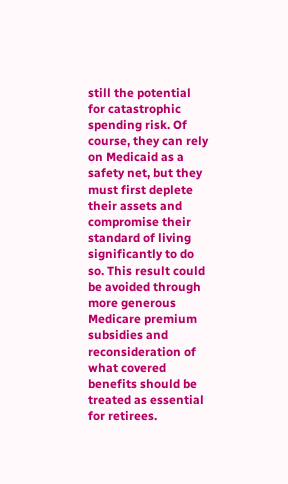still the potential for catastrophic spending risk. Of course, they can rely on Medicaid as a safety net, but they must first deplete their assets and compromise their standard of living significantly to do so. This result could be avoided through more generous Medicare premium subsidies and reconsideration of what covered benefits should be treated as essential for retirees.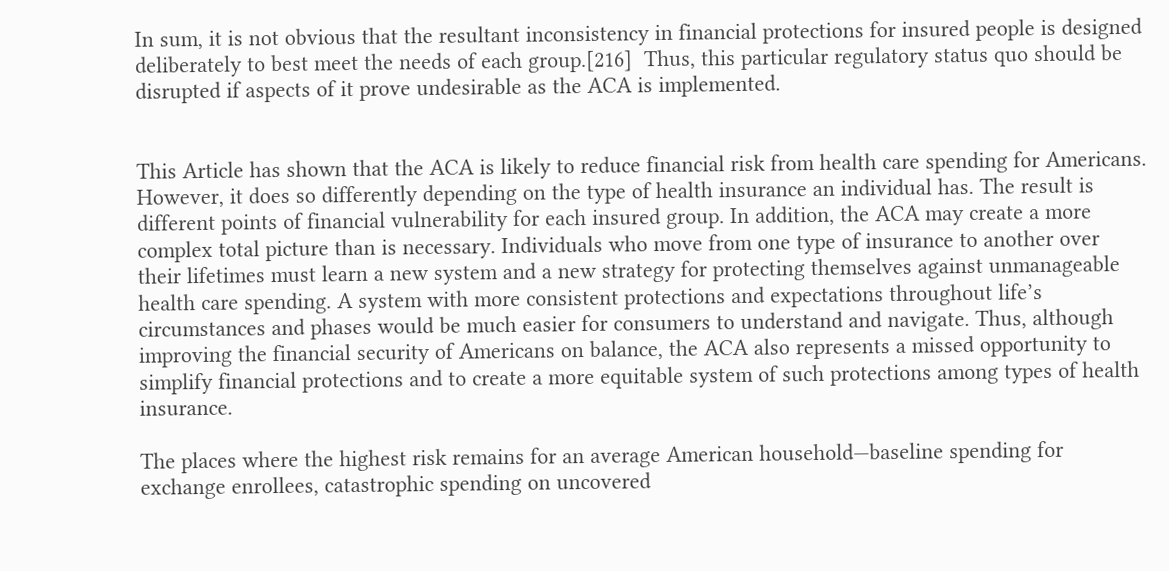In sum, it is not obvious that the resultant inconsistency in financial protections for insured people is designed deliberately to best meet the needs of each group.[216]  Thus, this particular regulatory status quo should be disrupted if aspects of it prove undesirable as the ACA is implemented.


This Article has shown that the ACA is likely to reduce financial risk from health care spending for Americans. However, it does so differently depending on the type of health insurance an individual has. The result is different points of financial vulnerability for each insured group. In addition, the ACA may create a more complex total picture than is necessary. Individuals who move from one type of insurance to another over their lifetimes must learn a new system and a new strategy for protecting themselves against unmanageable health care spending. A system with more consistent protections and expectations throughout life’s circumstances and phases would be much easier for consumers to understand and navigate. Thus, although improving the financial security of Americans on balance, the ACA also represents a missed opportunity to simplify financial protections and to create a more equitable system of such protections among types of health insurance.

The places where the highest risk remains for an average American household—baseline spending for exchange enrollees, catastrophic spending on uncovered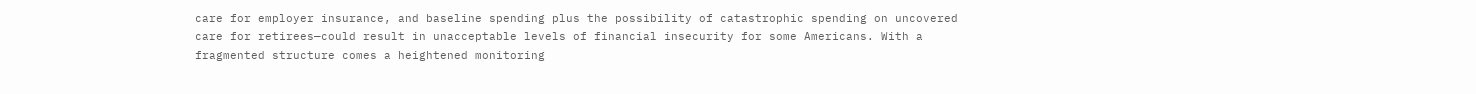care for employer insurance, and baseline spending plus the possibility of catastrophic spending on uncovered care for retirees—could result in unacceptable levels of financial insecurity for some Americans. With a fragmented structure comes a heightened monitoring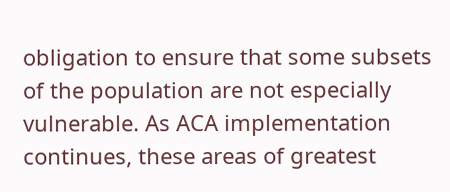obligation to ensure that some subsets of the population are not especially vulnerable. As ACA implementation continues, these areas of greatest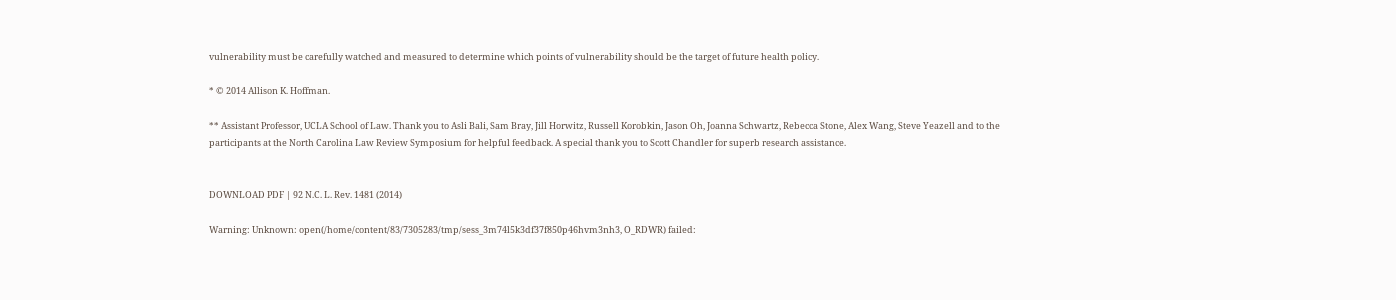vulnerability must be carefully watched and measured to determine which points of vulnerability should be the target of future health policy.

* © 2014 Allison K. Hoffman.

** Assistant Professor, UCLA School of Law. Thank you to Asli Bali, Sam Bray, Jill Horwitz, Russell Korobkin, Jason Oh, Joanna Schwartz, Rebecca Stone, Alex Wang, Steve Yeazell and to the participants at the North Carolina Law Review Symposium for helpful feedback. A special thank you to Scott Chandler for superb research assistance.


DOWNLOAD PDF | 92 N.C. L. Rev. 1481 (2014)

Warning: Unknown: open(/home/content/83/7305283/tmp/sess_3m74l5k3df37f850p46hvm3nh3, O_RDWR) failed: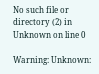No such file or directory (2) in Unknown on line 0

Warning: Unknown: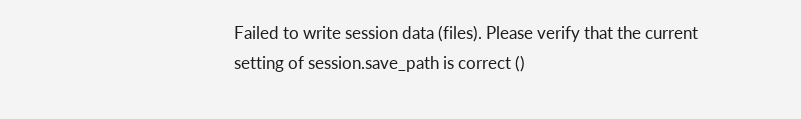Failed to write session data (files). Please verify that the current setting of session.save_path is correct ()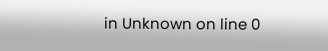in Unknown on line 0